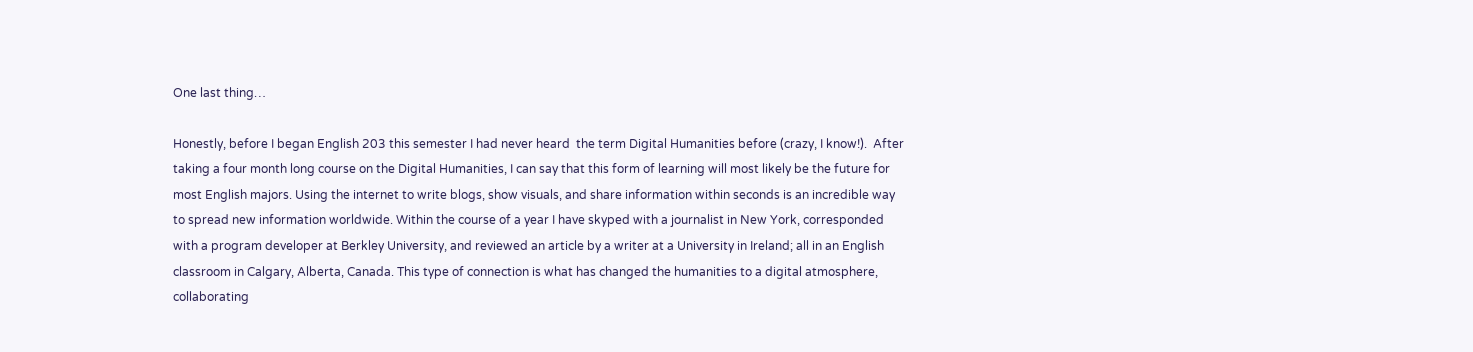One last thing…

Honestly, before I began English 203 this semester I had never heard  the term Digital Humanities before (crazy, I know!).  After taking a four month long course on the Digital Humanities, I can say that this form of learning will most likely be the future for most English majors. Using the internet to write blogs, show visuals, and share information within seconds is an incredible way to spread new information worldwide. Within the course of a year I have skyped with a journalist in New York, corresponded with a program developer at Berkley University, and reviewed an article by a writer at a University in Ireland; all in an English classroom in Calgary, Alberta, Canada. This type of connection is what has changed the humanities to a digital atmosphere, collaborating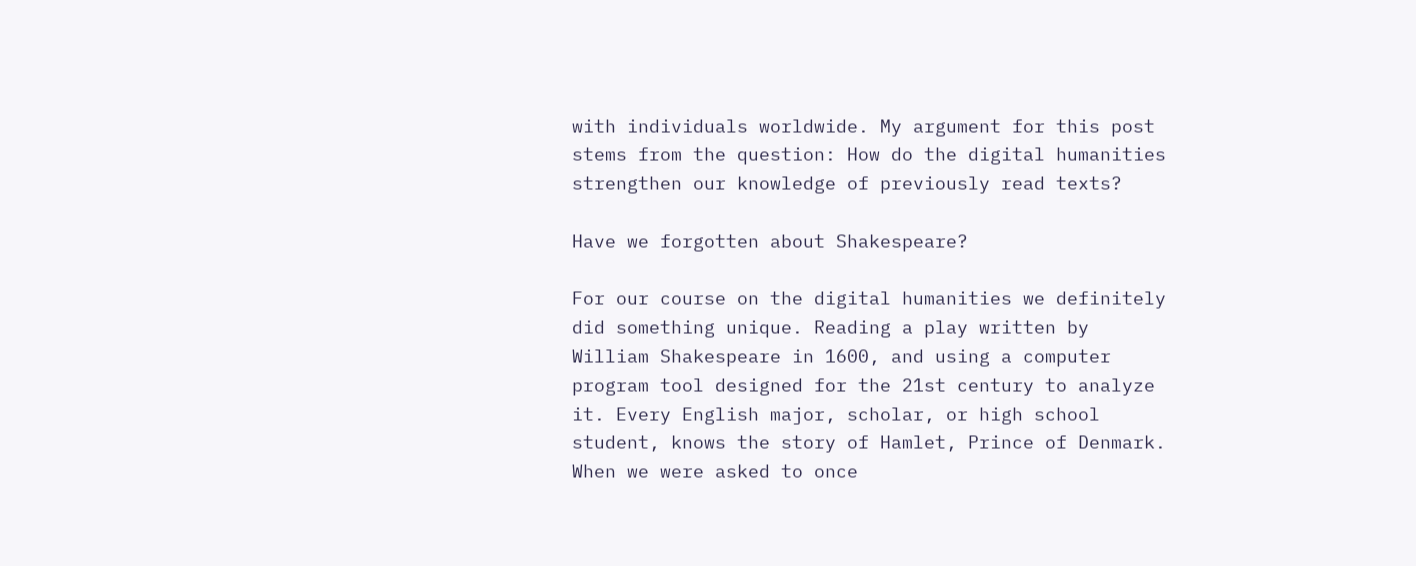with individuals worldwide. My argument for this post stems from the question: How do the digital humanities strengthen our knowledge of previously read texts?

Have we forgotten about Shakespeare?

For our course on the digital humanities we definitely did something unique. Reading a play written by William Shakespeare in 1600, and using a computer program tool designed for the 21st century to analyze it. Every English major, scholar, or high school student, knows the story of Hamlet, Prince of Denmark.  When we were asked to once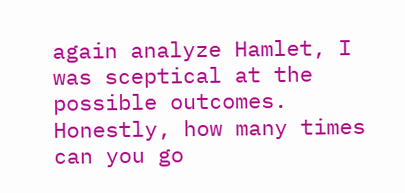again analyze Hamlet, I was sceptical at the possible outcomes. Honestly, how many times can you go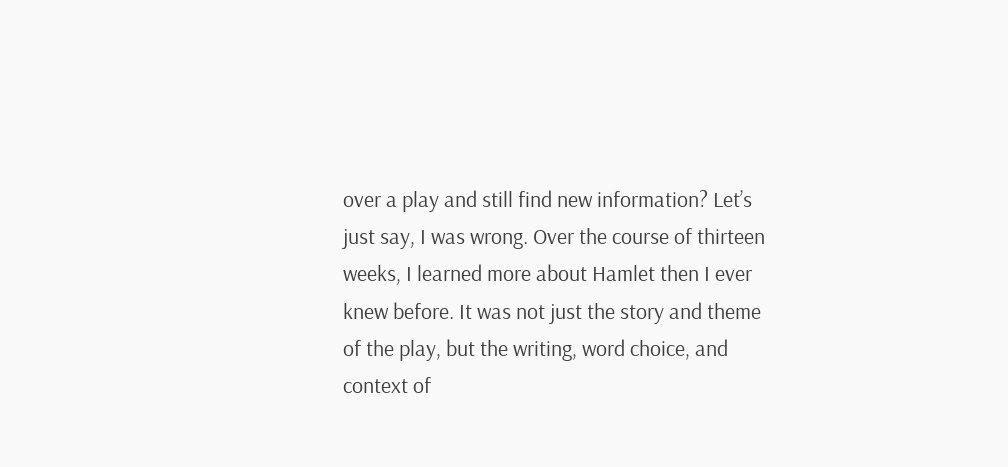over a play and still find new information? Let’s just say, I was wrong. Over the course of thirteen weeks, I learned more about Hamlet then I ever knew before. It was not just the story and theme of the play, but the writing, word choice, and context of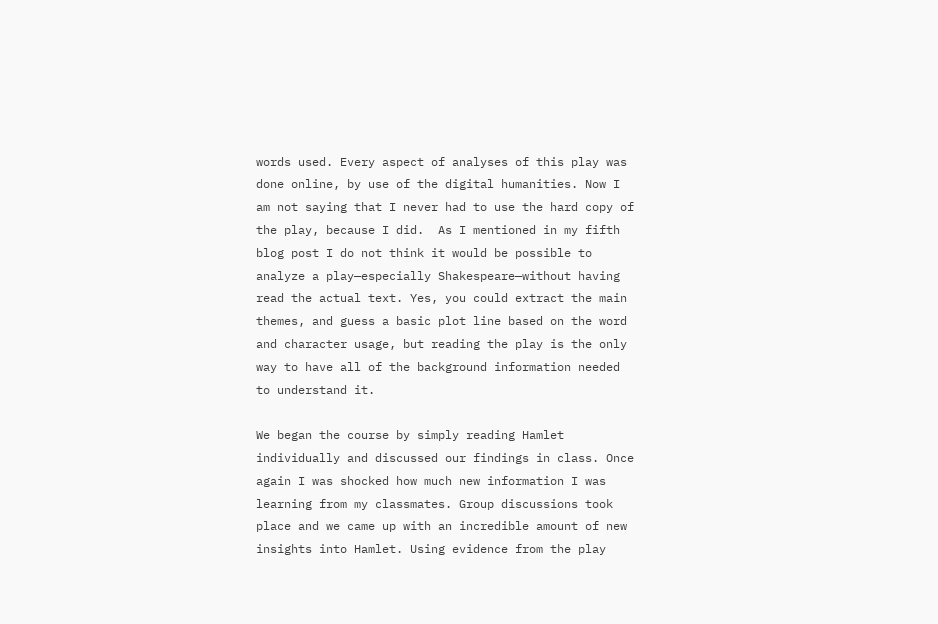words used. Every aspect of analyses of this play was done online, by use of the digital humanities. Now I am not saying that I never had to use the hard copy of the play, because I did.  As I mentioned in my fifth blog post I do not think it would be possible to analyze a play—especially Shakespeare—without having read the actual text. Yes, you could extract the main themes, and guess a basic plot line based on the word and character usage, but reading the play is the only way to have all of the background information needed to understand it.

We began the course by simply reading Hamlet individually and discussed our findings in class. Once again I was shocked how much new information I was learning from my classmates. Group discussions took place and we came up with an incredible amount of new insights into Hamlet. Using evidence from the play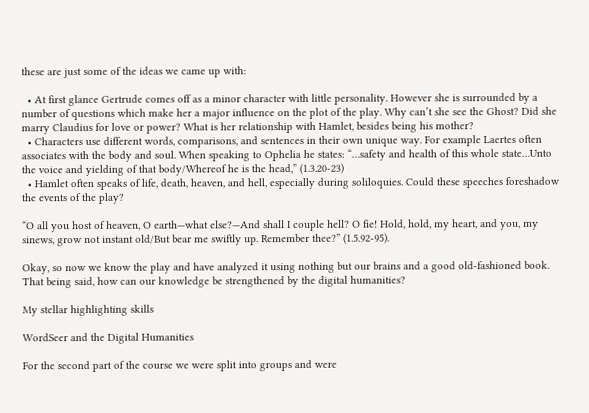these are just some of the ideas we came up with:

  • At first glance Gertrude comes off as a minor character with little personality. However she is surrounded by a number of questions which make her a major influence on the plot of the play. Why can’t she see the Ghost? Did she marry Claudius for love or power? What is her relationship with Hamlet, besides being his mother?
  • Characters use different words, comparisons, and sentences in their own unique way. For example Laertes often associates with the body and soul. When speaking to Ophelia he states: “…safety and health of this whole state…Unto the voice and yielding of that body/Whereof he is the head,” (1.3.20-23)
  • Hamlet often speaks of life, death, heaven, and hell, especially during soliloquies. Could these speeches foreshadow the events of the play?

“O all you host of heaven, O earth—what else?—And shall I couple hell? O fie! Hold, hold, my heart, and you, my sinews, grow not instant old/But bear me swiftly up. Remember thee?” (1.5.92-95).

Okay, so now we know the play and have analyzed it using nothing but our brains and a good old-fashioned book. That being said, how can our knowledge be strengthened by the digital humanities?

My stellar highlighting skills

WordSeer and the Digital Humanities

For the second part of the course we were split into groups and were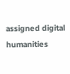assigned digital humanities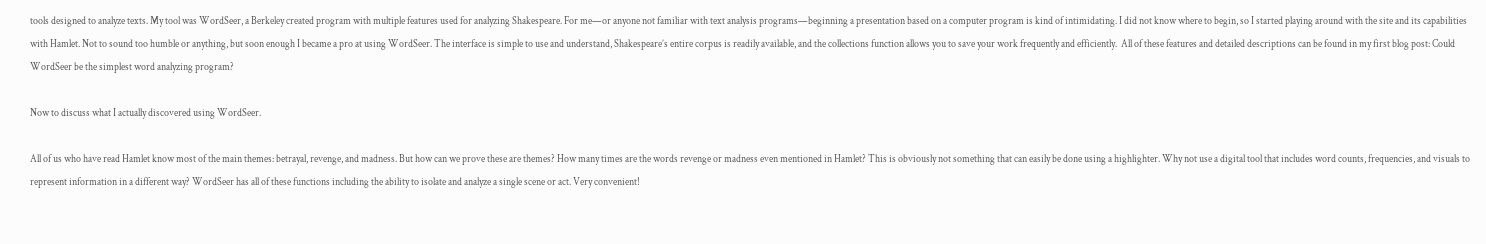tools designed to analyze texts. My tool was WordSeer, a Berkeley created program with multiple features used for analyzing Shakespeare. For me—or anyone not familiar with text analysis programs—beginning a presentation based on a computer program is kind of intimidating. I did not know where to begin, so I started playing around with the site and its capabilities with Hamlet. Not to sound too humble or anything, but soon enough I became a pro at using WordSeer. The interface is simple to use and understand, Shakespeare’s entire corpus is readily available, and the collections function allows you to save your work frequently and efficiently.  All of these features and detailed descriptions can be found in my first blog post: Could WordSeer be the simplest word analyzing program?

Now to discuss what I actually discovered using WordSeer.

All of us who have read Hamlet know most of the main themes: betrayal, revenge, and madness. But how can we prove these are themes? How many times are the words revenge or madness even mentioned in Hamlet? This is obviously not something that can easily be done using a highlighter. Why not use a digital tool that includes word counts, frequencies, and visuals to represent information in a different way? WordSeer has all of these functions including the ability to isolate and analyze a single scene or act. Very convenient!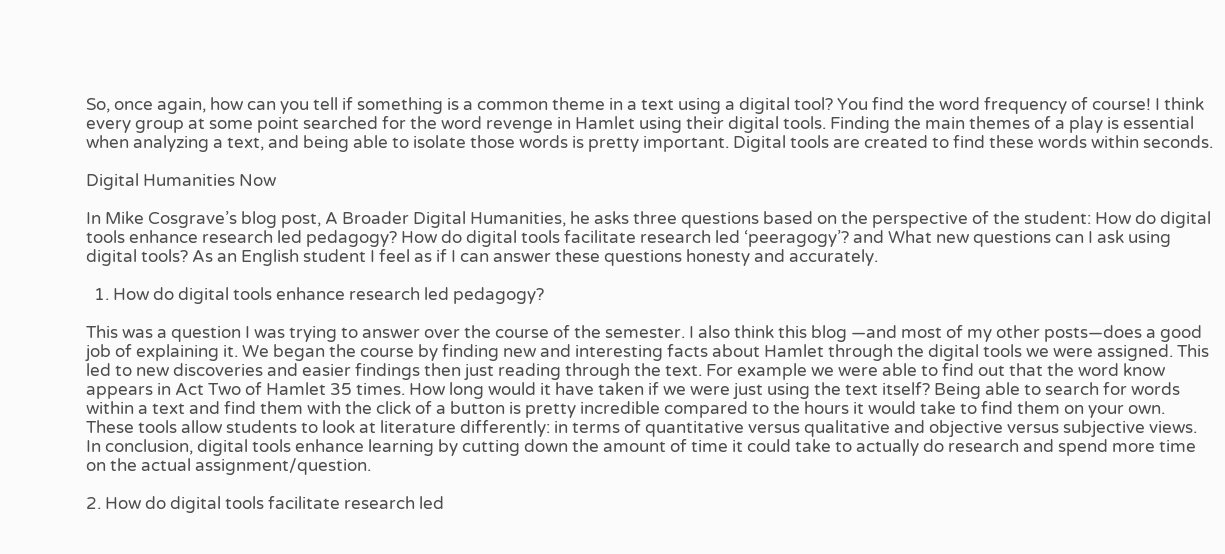So, once again, how can you tell if something is a common theme in a text using a digital tool? You find the word frequency of course! I think every group at some point searched for the word revenge in Hamlet using their digital tools. Finding the main themes of a play is essential when analyzing a text, and being able to isolate those words is pretty important. Digital tools are created to find these words within seconds.

Digital Humanities Now

In Mike Cosgrave’s blog post, A Broader Digital Humanities, he asks three questions based on the perspective of the student: How do digital tools enhance research led pedagogy? How do digital tools facilitate research led ‘peeragogy’? and What new questions can I ask using digital tools? As an English student I feel as if I can answer these questions honesty and accurately.

  1. How do digital tools enhance research led pedagogy?

This was a question I was trying to answer over the course of the semester. I also think this blog —and most of my other posts—does a good job of explaining it. We began the course by finding new and interesting facts about Hamlet through the digital tools we were assigned. This led to new discoveries and easier findings then just reading through the text. For example we were able to find out that the word know appears in Act Two of Hamlet 35 times. How long would it have taken if we were just using the text itself? Being able to search for words within a text and find them with the click of a button is pretty incredible compared to the hours it would take to find them on your own. These tools allow students to look at literature differently: in terms of quantitative versus qualitative and objective versus subjective views.  In conclusion, digital tools enhance learning by cutting down the amount of time it could take to actually do research and spend more time on the actual assignment/question.

2. How do digital tools facilitate research led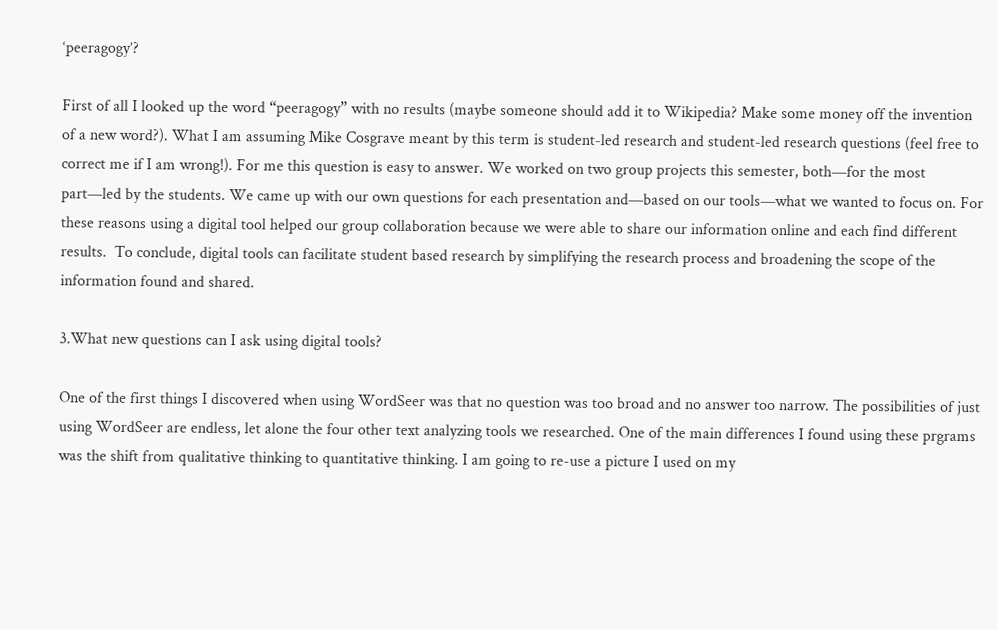‘peeragogy’?

First of all I looked up the word “peeragogy” with no results (maybe someone should add it to Wikipedia? Make some money off the invention of a new word?). What I am assuming Mike Cosgrave meant by this term is student-led research and student-led research questions (feel free to correct me if I am wrong!). For me this question is easy to answer. We worked on two group projects this semester, both—for the most part—led by the students. We came up with our own questions for each presentation and—based on our tools—what we wanted to focus on. For these reasons using a digital tool helped our group collaboration because we were able to share our information online and each find different results.  To conclude, digital tools can facilitate student based research by simplifying the research process and broadening the scope of the information found and shared.

3.What new questions can I ask using digital tools?

One of the first things I discovered when using WordSeer was that no question was too broad and no answer too narrow. The possibilities of just using WordSeer are endless, let alone the four other text analyzing tools we researched. One of the main differences I found using these prgrams was the shift from qualitative thinking to quantitative thinking. I am going to re-use a picture I used on my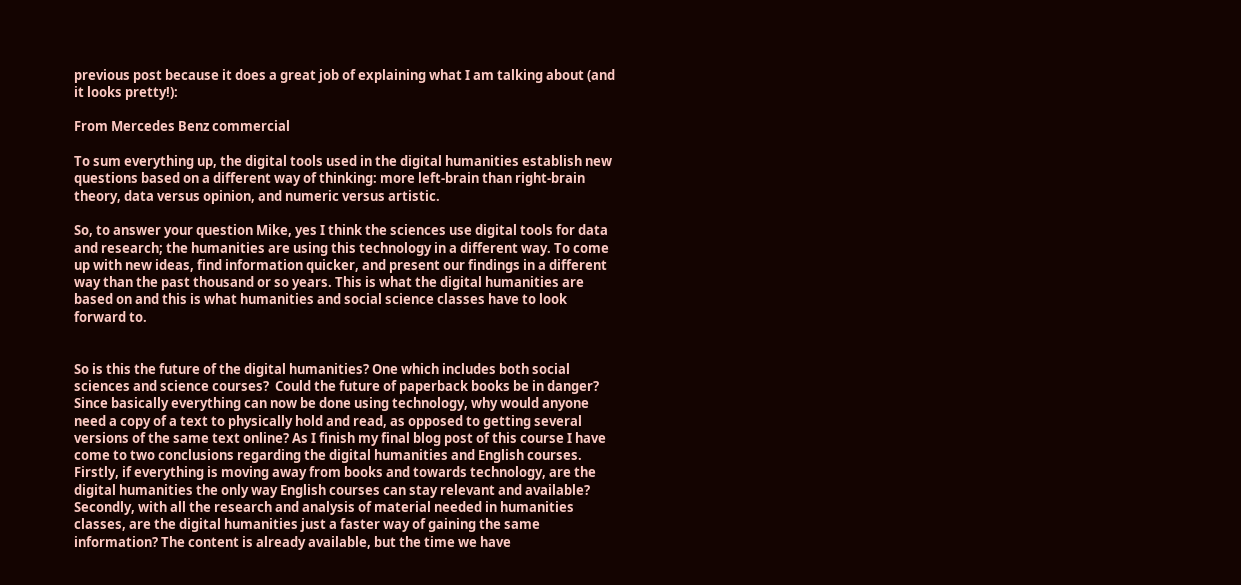previous post because it does a great job of explaining what I am talking about (and it looks pretty!):

From Mercedes Benz commercial

To sum everything up, the digital tools used in the digital humanities establish new questions based on a different way of thinking: more left-brain than right-brain theory, data versus opinion, and numeric versus artistic.

So, to answer your question Mike, yes I think the sciences use digital tools for data and research; the humanities are using this technology in a different way. To come up with new ideas, find information quicker, and present our findings in a different way than the past thousand or so years. This is what the digital humanities are based on and this is what humanities and social science classes have to look forward to.


So is this the future of the digital humanities? One which includes both social sciences and science courses?  Could the future of paperback books be in danger? Since basically everything can now be done using technology, why would anyone need a copy of a text to physically hold and read, as opposed to getting several versions of the same text online? As I finish my final blog post of this course I have come to two conclusions regarding the digital humanities and English courses. Firstly, if everything is moving away from books and towards technology, are the digital humanities the only way English courses can stay relevant and available? Secondly, with all the research and analysis of material needed in humanities classes, are the digital humanities just a faster way of gaining the same information? The content is already available, but the time we have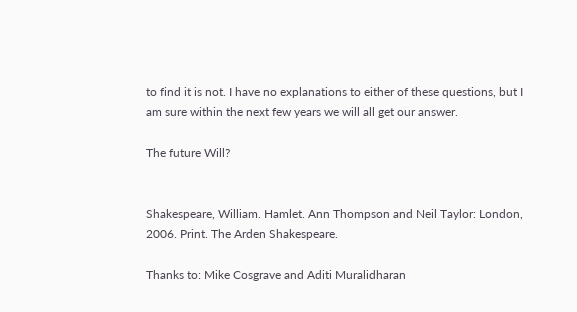to find it is not. I have no explanations to either of these questions, but I am sure within the next few years we will all get our answer.

The future Will?


Shakespeare, William. Hamlet. Ann Thompson and Neil Taylor: London, 2006. Print. The Arden Shakespeare.

Thanks to: Mike Cosgrave and Aditi Muralidharan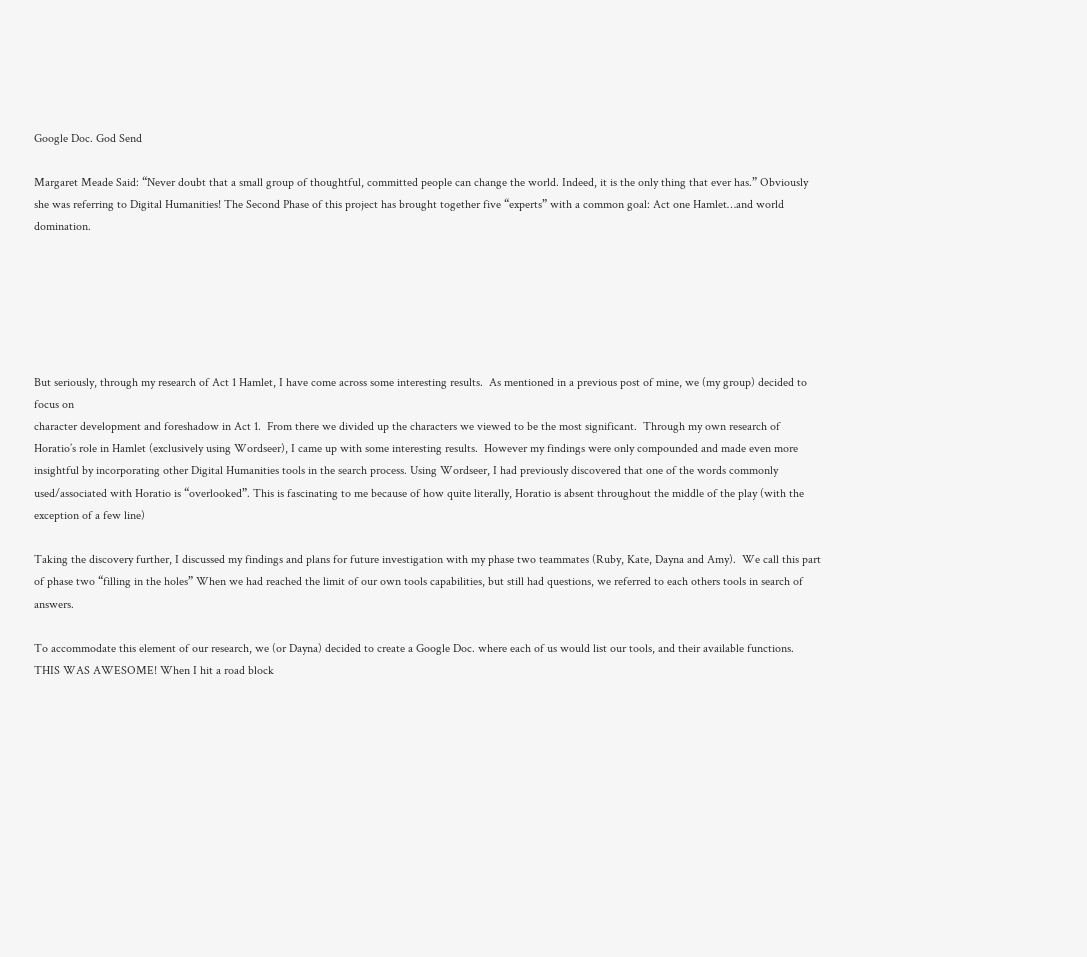Google Doc. God Send

Margaret Meade Said: “Never doubt that a small group of thoughtful, committed people can change the world. Indeed, it is the only thing that ever has.” Obviously she was referring to Digital Humanities! The Second Phase of this project has brought together five “experts” with a common goal: Act one Hamlet…and world domination.






But seriously, through my research of Act 1 Hamlet, I have come across some interesting results.  As mentioned in a previous post of mine, we (my group) decided to focus on
character development and foreshadow in Act 1.  From there we divided up the characters we viewed to be the most significant.  Through my own research of Horatio’s role in Hamlet (exclusively using Wordseer), I came up with some interesting results.  However my findings were only compounded and made even more insightful by incorporating other Digital Humanities tools in the search process. Using Wordseer, I had previously discovered that one of the words commonly used/associated with Horatio is “overlooked”. This is fascinating to me because of how quite literally, Horatio is absent throughout the middle of the play (with the exception of a few line)

Taking the discovery further, I discussed my findings and plans for future investigation with my phase two teammates (Ruby, Kate, Dayna and Amy).  We call this part of phase two “filling in the holes” When we had reached the limit of our own tools capabilities, but still had questions, we referred to each others tools in search of answers.

To accommodate this element of our research, we (or Dayna) decided to create a Google Doc. where each of us would list our tools, and their available functions.  THIS WAS AWESOME! When I hit a road block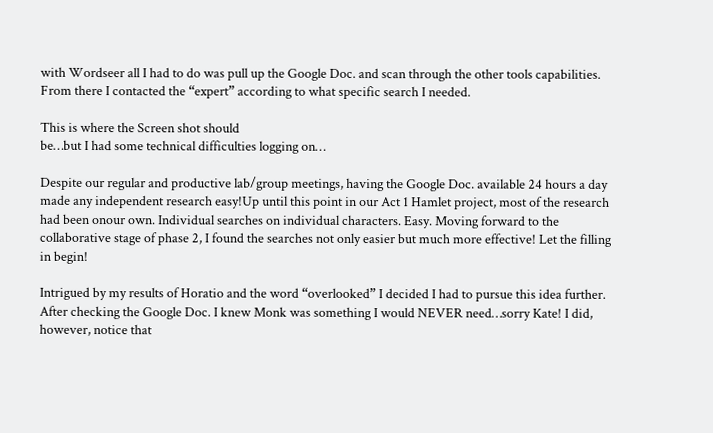with Wordseer all I had to do was pull up the Google Doc. and scan through the other tools capabilities. From there I contacted the “expert” according to what specific search I needed.

This is where the Screen shot should
be…but I had some technical difficulties logging on…

Despite our regular and productive lab/group meetings, having the Google Doc. available 24 hours a day made any independent research easy!Up until this point in our Act 1 Hamlet project, most of the research had been onour own. Individual searches on individual characters. Easy. Moving forward to the collaborative stage of phase 2, I found the searches not only easier but much more effective! Let the filling in begin!

Intrigued by my results of Horatio and the word “overlooked” I decided I had to pursue this idea further. After checking the Google Doc. I knew Monk was something I would NEVER need…sorry Kate! I did, however, notice that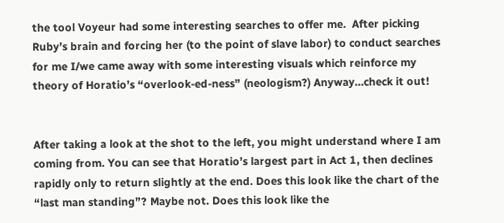the tool Voyeur had some interesting searches to offer me.  After picking Ruby’s brain and forcing her (to the point of slave labor) to conduct searches for me I/we came away with some interesting visuals which reinforce my theory of Horatio’s “overlook-ed-ness” (neologism?) Anyway…check it out!


After taking a look at the shot to the left, you might understand where I am coming from. You can see that Horatio’s largest part in Act 1, then declines rapidly only to return slightly at the end. Does this look like the chart of the “last man standing”? Maybe not. Does this look like the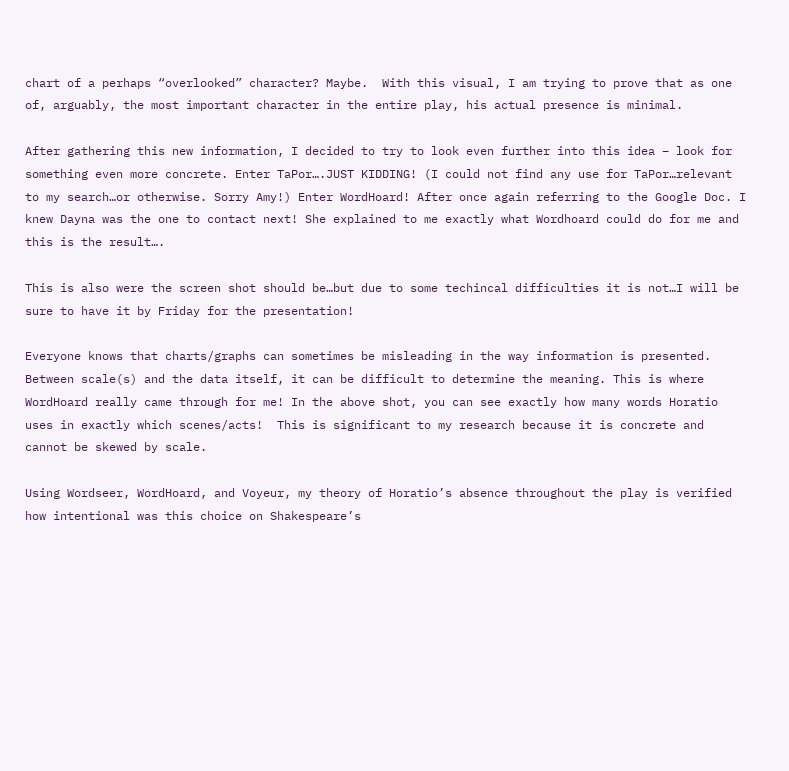chart of a perhaps “overlooked” character? Maybe.  With this visual, I am trying to prove that as one of, arguably, the most important character in the entire play, his actual presence is minimal.

After gathering this new information, I decided to try to look even further into this idea – look for something even more concrete. Enter TaPor….JUST KIDDING! (I could not find any use for TaPor…relevant to my search…or otherwise. Sorry Amy!) Enter WordHoard! After once again referring to the Google Doc. I knew Dayna was the one to contact next! She explained to me exactly what Wordhoard could do for me and this is the result….

This is also were the screen shot should be…but due to some techincal difficulties it is not…I will be sure to have it by Friday for the presentation!

Everyone knows that charts/graphs can sometimes be misleading in the way information is presented. Between scale(s) and the data itself, it can be difficult to determine the meaning. This is where WordHoard really came through for me! In the above shot, you can see exactly how many words Horatio uses in exactly which scenes/acts!  This is significant to my research because it is concrete and cannot be skewed by scale.

Using Wordseer, WordHoard, and Voyeur, my theory of Horatio’s absence throughout the play is verified how intentional was this choice on Shakespeare’s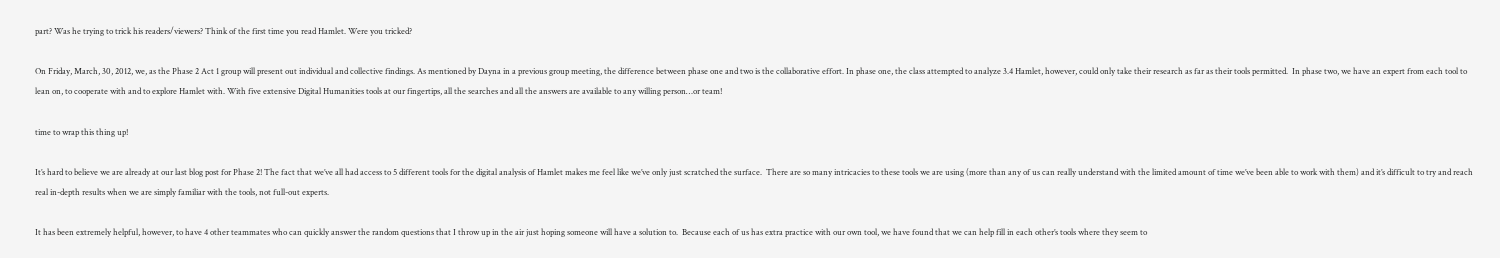part? Was he trying to trick his readers/viewers? Think of the first time you read Hamlet. Were you tricked?

On Friday, March, 30, 2012, we, as the Phase 2 Act 1 group will present out individual and collective findings. As mentioned by Dayna in a previous group meeting, the difference between phase one and two is the collaborative effort. In phase one, the class attempted to analyze 3.4 Hamlet, however, could only take their research as far as their tools permitted.  In phase two, we have an expert from each tool to lean on, to cooperate with and to explore Hamlet with. With five extensive Digital Humanities tools at our fingertips, all the searches and all the answers are available to any willing person…or team!

time to wrap this thing up!

It’s hard to believe we are already at our last blog post for Phase 2! The fact that we’ve all had access to 5 different tools for the digital analysis of Hamlet makes me feel like we’ve only just scratched the surface.  There are so many intricacies to these tools we are using (more than any of us can really understand with the limited amount of time we’ve been able to work with them) and it’s difficult to try and reach real in-depth results when we are simply familiar with the tools, not full-out experts.

It has been extremely helpful, however, to have 4 other teammates who can quickly answer the random questions that I throw up in the air just hoping someone will have a solution to.  Because each of us has extra practice with our own tool, we have found that we can help fill in each other’s tools where they seem to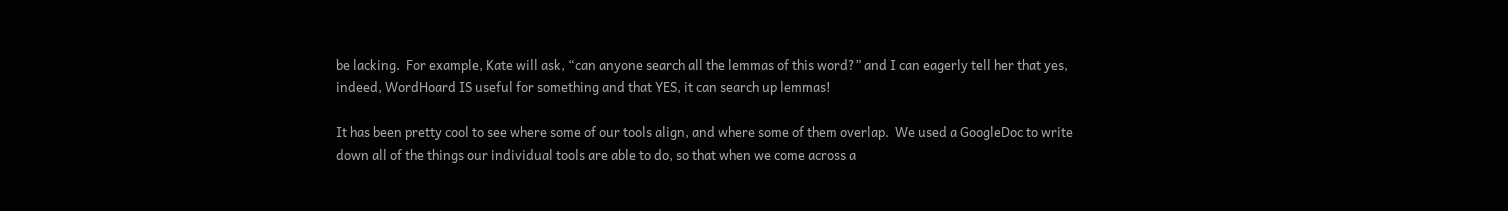be lacking.  For example, Kate will ask, “can anyone search all the lemmas of this word?” and I can eagerly tell her that yes, indeed, WordHoard IS useful for something and that YES, it can search up lemmas!

It has been pretty cool to see where some of our tools align, and where some of them overlap.  We used a GoogleDoc to write down all of the things our individual tools are able to do, so that when we come across a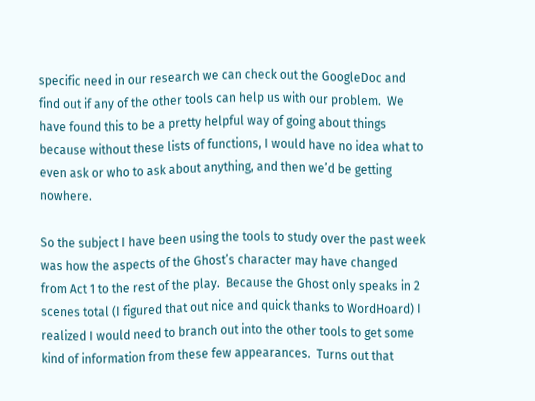specific need in our research we can check out the GoogleDoc and find out if any of the other tools can help us with our problem.  We have found this to be a pretty helpful way of going about things because without these lists of functions, I would have no idea what to even ask or who to ask about anything, and then we’d be getting nowhere.

So the subject I have been using the tools to study over the past week was how the aspects of the Ghost’s character may have changed from Act 1 to the rest of the play.  Because the Ghost only speaks in 2 scenes total (I figured that out nice and quick thanks to WordHoard) I realized I would need to branch out into the other tools to get some kind of information from these few appearances.  Turns out that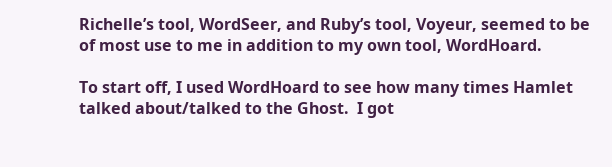Richelle’s tool, WordSeer, and Ruby’s tool, Voyeur, seemed to be of most use to me in addition to my own tool, WordHoard.

To start off, I used WordHoard to see how many times Hamlet talked about/talked to the Ghost.  I got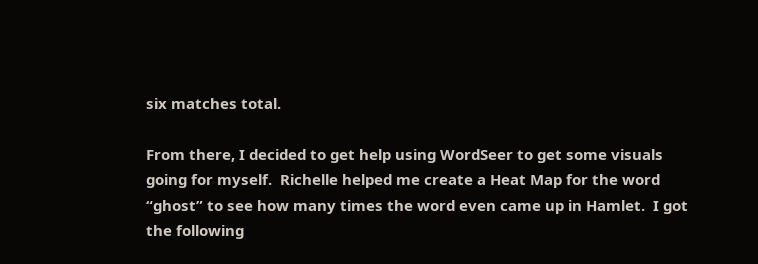six matches total.

From there, I decided to get help using WordSeer to get some visuals going for myself.  Richelle helped me create a Heat Map for the word “ghost” to see how many times the word even came up in Hamlet.  I got the following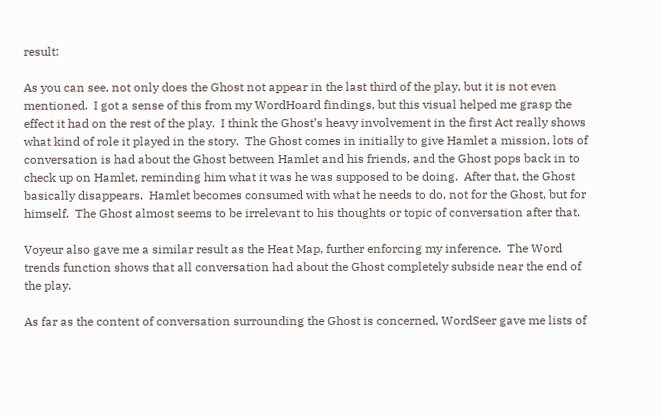result:

As you can see, not only does the Ghost not appear in the last third of the play, but it is not even mentioned.  I got a sense of this from my WordHoard findings, but this visual helped me grasp the effect it had on the rest of the play.  I think the Ghost’s heavy involvement in the first Act really shows what kind of role it played in the story.  The Ghost comes in initially to give Hamlet a mission, lots of conversation is had about the Ghost between Hamlet and his friends, and the Ghost pops back in to check up on Hamlet, reminding him what it was he was supposed to be doing.  After that, the Ghost basically disappears.  Hamlet becomes consumed with what he needs to do, not for the Ghost, but for himself.  The Ghost almost seems to be irrelevant to his thoughts or topic of conversation after that.

Voyeur also gave me a similar result as the Heat Map, further enforcing my inference.  The Word trends function shows that all conversation had about the Ghost completely subside near the end of the play.

As far as the content of conversation surrounding the Ghost is concerned, WordSeer gave me lists of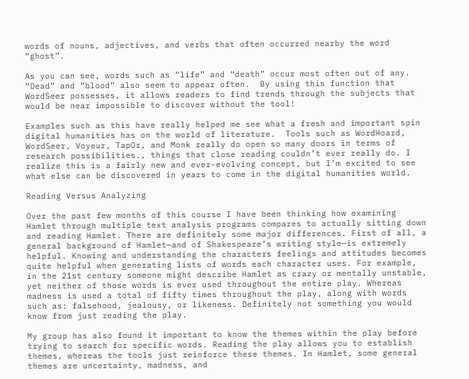words of nouns, adjectives, and verbs that often occurred nearby the word “ghost”.

As you can see, words such as “life” and “death” occur most often out of any.  “Dead” and “blood” also seem to appear often.  By using this function that WordSeer possesses, it allows readers to find trends through the subjects that would be near impossible to discover without the tool!

Examples such as this have really helped me see what a fresh and important spin digital humanities has on the world of literature.  Tools such as WordHoard, WordSeer, Voyeur, TapOr, and Monk really do open so many doors in terms of research possibilities., things that close reading couldn’t ever really do. I realize this is a fairly new and ever-evolving concept, but I’m excited to see what else can be discovered in years to come in the digital humanities world.

Reading Versus Analyzing

Over the past few months of this course I have been thinking how examining Hamlet through multiple text analysis programs compares to actually sitting down and reading Hamlet. There are definitely some major differences. First of all, a general background of Hamlet—and of Shakespeare’s writing style—is extremely helpful. Knowing and understanding the characters feelings and attitudes becomes quite helpful when generating lists of words each character uses. For example, in the 21st century someone might describe Hamlet as crazy or mentally unstable, yet neither of those words is ever used throughout the entire play. Whereas madness is used a total of fifty times throughout the play, along with words such as: falsehood, jealousy, or likeness. Definitely not something you would know from just reading the play.

My group has also found it important to know the themes within the play before trying to search for specific words. Reading the play allows you to establish themes, whereas the tools just reinforce these themes. In Hamlet, some general themes are uncertainty, madness, and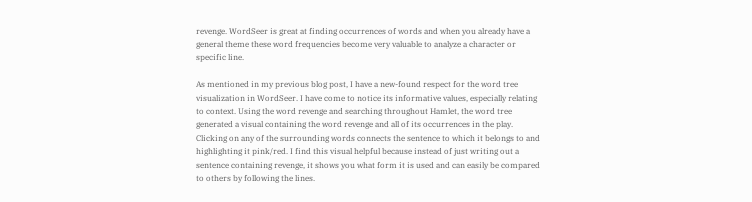revenge. WordSeer is great at finding occurrences of words and when you already have a general theme these word frequencies become very valuable to analyze a character or specific line.

As mentioned in my previous blog post, I have a new-found respect for the word tree visualization in WordSeer. I have come to notice its informative values, especially relating to context. Using the word revenge and searching throughout Hamlet, the word tree generated a visual containing the word revenge and all of its occurrences in the play. Clicking on any of the surrounding words connects the sentence to which it belongs to and highlighting it pink/red. I find this visual helpful because instead of just writing out a sentence containing revenge, it shows you what form it is used and can easily be compared to others by following the lines.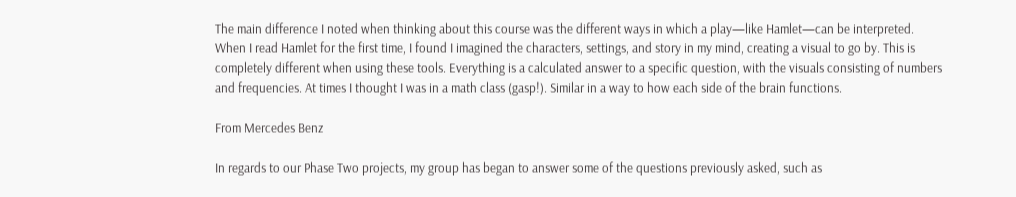The main difference I noted when thinking about this course was the different ways in which a play—like Hamlet—can be interpreted. When I read Hamlet for the first time, I found I imagined the characters, settings, and story in my mind, creating a visual to go by. This is completely different when using these tools. Everything is a calculated answer to a specific question, with the visuals consisting of numbers and frequencies. At times I thought I was in a math class (gasp!). Similar in a way to how each side of the brain functions.

From Mercedes Benz

In regards to our Phase Two projects, my group has began to answer some of the questions previously asked, such as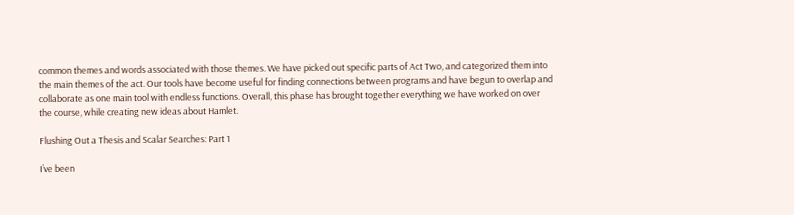common themes and words associated with those themes. We have picked out specific parts of Act Two, and categorized them into the main themes of the act. Our tools have become useful for finding connections between programs and have begun to overlap and collaborate as one main tool with endless functions. Overall, this phase has brought together everything we have worked on over the course, while creating new ideas about Hamlet.

Flushing Out a Thesis and Scalar Searches: Part 1

I’ve been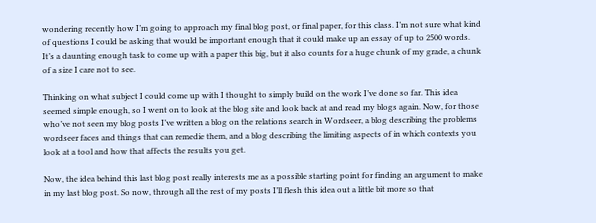wondering recently how I’m going to approach my final blog post, or final paper, for this class. I’m not sure what kind of questions I could be asking that would be important enough that it could make up an essay of up to 2500 words. It’s a daunting enough task to come up with a paper this big, but it also counts for a huge chunk of my grade, a chunk of a size I care not to see.

Thinking on what subject I could come up with I thought to simply build on the work I’ve done so far. This idea seemed simple enough, so I went on to look at the blog site and look back at and read my blogs again. Now, for those who’ve not seen my blog posts I’ve written a blog on the relations search in Wordseer, a blog describing the problems wordseer faces and things that can remedie them, and a blog describing the limiting aspects of in which contexts you look at a tool and how that affects the results you get.

Now, the idea behind this last blog post really interests me as a possible starting point for finding an argument to make in my last blog post. So now, through all the rest of my posts I’ll flesh this idea out a little bit more so that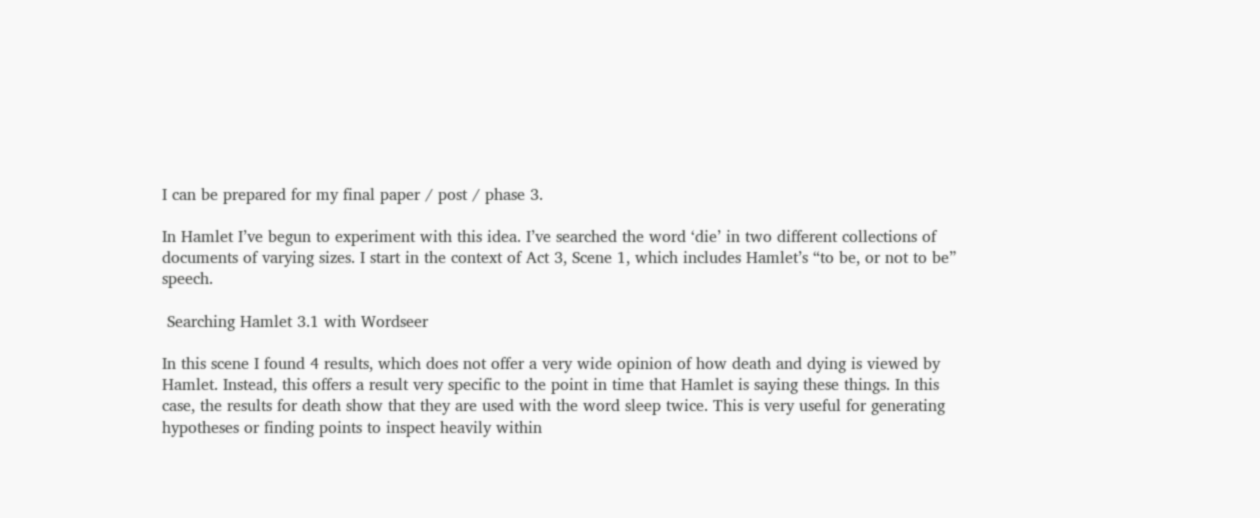I can be prepared for my final paper / post / phase 3.

In Hamlet I’ve begun to experiment with this idea. I’ve searched the word ‘die’ in two different collections of documents of varying sizes. I start in the context of Act 3, Scene 1, which includes Hamlet’s “to be, or not to be” speech.

 Searching Hamlet 3.1 with Wordseer

In this scene I found 4 results, which does not offer a very wide opinion of how death and dying is viewed by Hamlet. Instead, this offers a result very specific to the point in time that Hamlet is saying these things. In this case, the results for death show that they are used with the word sleep twice. This is very useful for generating hypotheses or finding points to inspect heavily within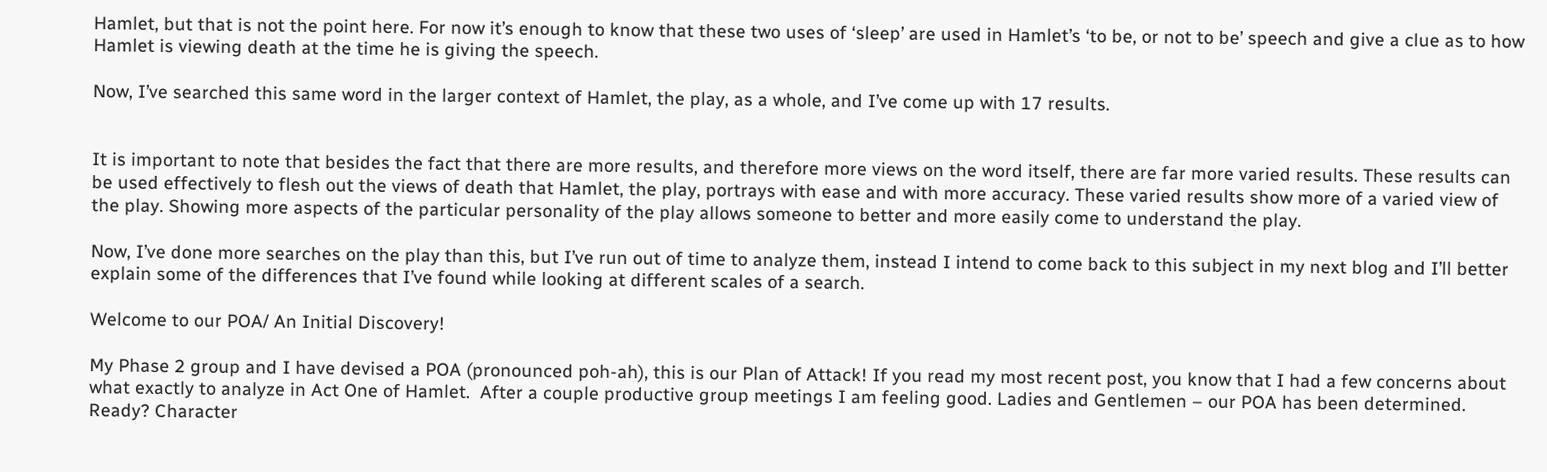Hamlet, but that is not the point here. For now it’s enough to know that these two uses of ‘sleep’ are used in Hamlet’s ‘to be, or not to be’ speech and give a clue as to how Hamlet is viewing death at the time he is giving the speech.

Now, I’ve searched this same word in the larger context of Hamlet, the play, as a whole, and I’ve come up with 17 results.


It is important to note that besides the fact that there are more results, and therefore more views on the word itself, there are far more varied results. These results can be used effectively to flesh out the views of death that Hamlet, the play, portrays with ease and with more accuracy. These varied results show more of a varied view of the play. Showing more aspects of the particular personality of the play allows someone to better and more easily come to understand the play.

Now, I’ve done more searches on the play than this, but I’ve run out of time to analyze them, instead I intend to come back to this subject in my next blog and I’ll better explain some of the differences that I’ve found while looking at different scales of a search.

Welcome to our POA/ An Initial Discovery!

My Phase 2 group and I have devised a POA (pronounced poh-ah), this is our Plan of Attack! If you read my most recent post, you know that I had a few concerns about what exactly to analyze in Act One of Hamlet.  After a couple productive group meetings I am feeling good. Ladies and Gentlemen – our POA has been determined.  Ready? Character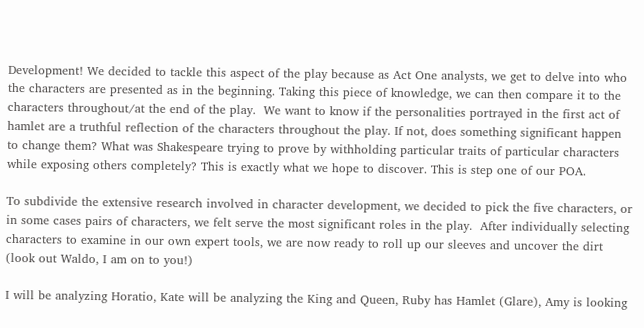Development! We decided to tackle this aspect of the play because as Act One analysts, we get to delve into who the characters are presented as in the beginning. Taking this piece of knowledge, we can then compare it to the characters throughout/at the end of the play.  We want to know if the personalities portrayed in the first act of hamlet are a truthful reflection of the characters throughout the play. If not, does something significant happen to change them? What was Shakespeare trying to prove by withholding particular traits of particular characters while exposing others completely? This is exactly what we hope to discover. This is step one of our POA.

To subdivide the extensive research involved in character development, we decided to pick the five characters, or in some cases pairs of characters, we felt serve the most significant roles in the play.  After individually selecting characters to examine in our own expert tools, we are now ready to roll up our sleeves and uncover the dirt (look out Waldo, I am on to you!)

I will be analyzing Horatio, Kate will be analyzing the King and Queen, Ruby has Hamlet (Glare), Amy is looking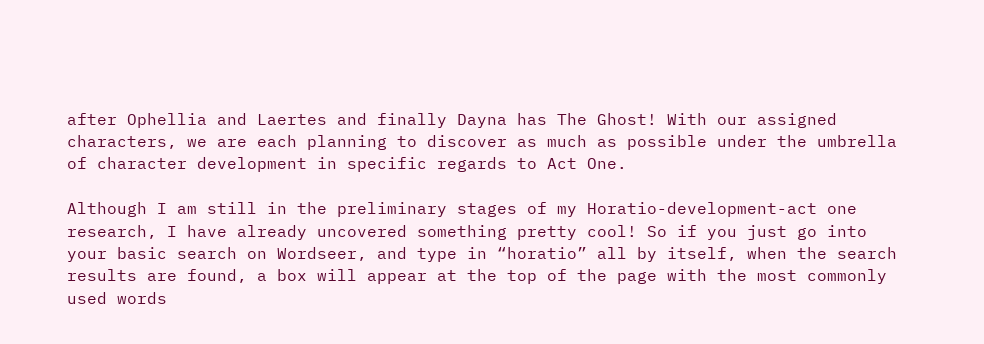after Ophellia and Laertes and finally Dayna has The Ghost! With our assigned characters, we are each planning to discover as much as possible under the umbrella of character development in specific regards to Act One.

Although I am still in the preliminary stages of my Horatio-development-act one research, I have already uncovered something pretty cool! So if you just go into your basic search on Wordseer, and type in “horatio” all by itself, when the search results are found, a box will appear at the top of the page with the most commonly used words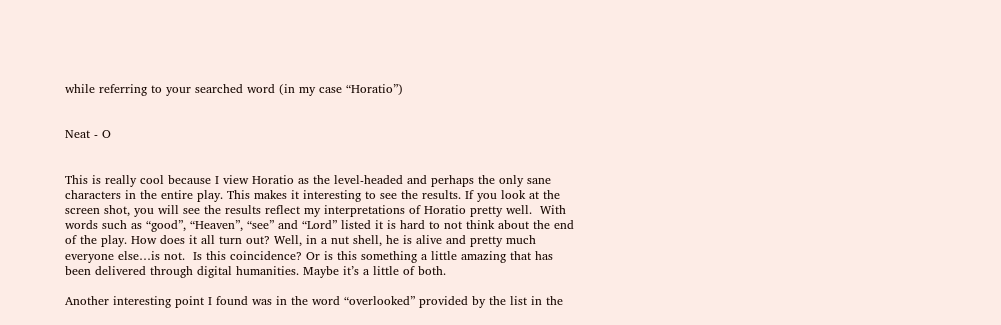while referring to your searched word (in my case “Horatio”)


Neat - O


This is really cool because I view Horatio as the level-headed and perhaps the only sane characters in the entire play. This makes it interesting to see the results. If you look at the screen shot, you will see the results reflect my interpretations of Horatio pretty well.  With words such as “good”, “Heaven”, “see” and “Lord” listed it is hard to not think about the end of the play. How does it all turn out? Well, in a nut shell, he is alive and pretty much everyone else…is not.  Is this coincidence? Or is this something a little amazing that has been delivered through digital humanities. Maybe it’s a little of both.

Another interesting point I found was in the word “overlooked” provided by the list in the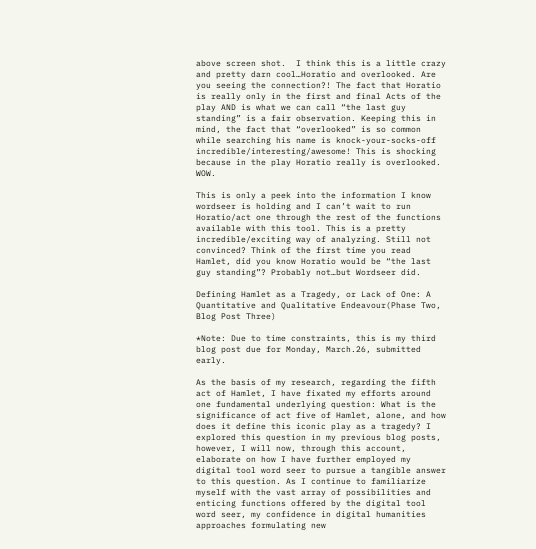above screen shot.  I think this is a little crazy and pretty darn cool…Horatio and overlooked. Are you seeing the connection?! The fact that Horatio is really only in the first and final Acts of the play AND is what we can call “the last guy standing” is a fair observation. Keeping this in mind, the fact that “overlooked” is so common while searching his name is knock-your-socks-off incredible/interesting/awesome! This is shocking because in the play Horatio really is overlooked. WOW.

This is only a peek into the information I know wordseer is holding and I can’t wait to run Horatio/act one through the rest of the functions available with this tool. This is a pretty incredible/exciting way of analyzing. Still not convinced? Think of the first time you read Hamlet, did you know Horatio would be “the last guy standing”? Probably not…but Wordseer did.

Defining Hamlet as a Tragedy, or Lack of One: A Quantitative and Qualitative Endeavour(Phase Two, Blog Post Three)

*Note: Due to time constraints, this is my third blog post due for Monday, March.26, submitted early.

As the basis of my research, regarding the fifth act of Hamlet, I have fixated my efforts around one fundamental underlying question: What is the significance of act five of Hamlet, alone, and how does it define this iconic play as a tragedy? I explored this question in my previous blog posts, however, I will now, through this account, elaborate on how I have further employed my digital tool word seer to pursue a tangible answer to this question. As I continue to familiarize myself with the vast array of possibilities and enticing functions offered by the digital tool word seer, my confidence in digital humanities approaches formulating new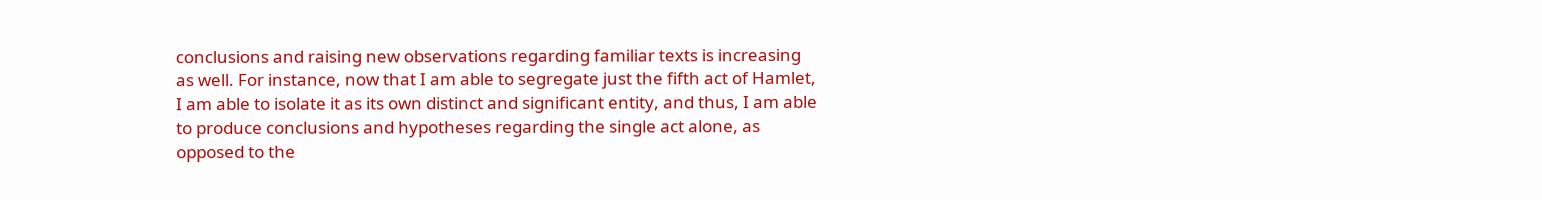conclusions and raising new observations regarding familiar texts is increasing
as well. For instance, now that I am able to segregate just the fifth act of Hamlet,  I am able to isolate it as its own distinct and significant entity, and thus, I am able to produce conclusions and hypotheses regarding the single act alone, as opposed to the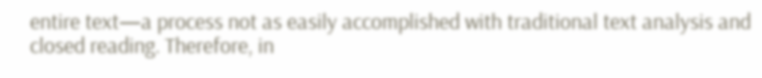entire text—a process not as easily accomplished with traditional text analysis and closed reading. Therefore, in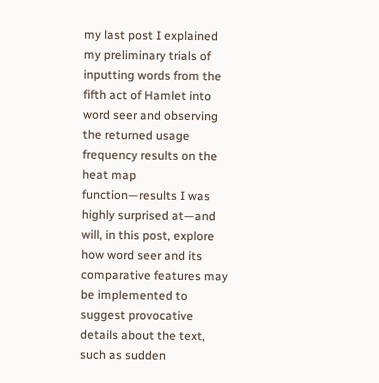my last post I explained my preliminary trials of inputting words from the fifth act of Hamlet into word seer and observing the returned usage frequency results on the heat map function—results I was highly surprised at—and will, in this post, explore how word seer and its comparative features may be implemented to suggest provocative details about the text, such as sudden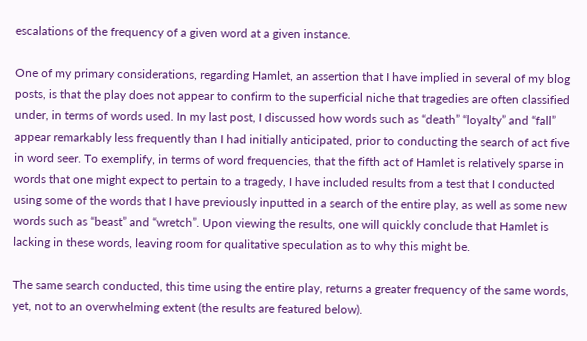escalations of the frequency of a given word at a given instance.

One of my primary considerations, regarding Hamlet, an assertion that I have implied in several of my blog posts, is that the play does not appear to confirm to the superficial niche that tragedies are often classified under, in terms of words used. In my last post, I discussed how words such as “death” “loyalty” and “fall” appear remarkably less frequently than I had initially anticipated, prior to conducting the search of act five in word seer. To exemplify, in terms of word frequencies, that the fifth act of Hamlet is relatively sparse in words that one might expect to pertain to a tragedy, I have included results from a test that I conducted using some of the words that I have previously inputted in a search of the entire play, as well as some new words such as “beast” and “wretch”. Upon viewing the results, one will quickly conclude that Hamlet is lacking in these words, leaving room for qualitative speculation as to why this might be.

The same search conducted, this time using the entire play, returns a greater frequency of the same words, yet, not to an overwhelming extent (the results are featured below).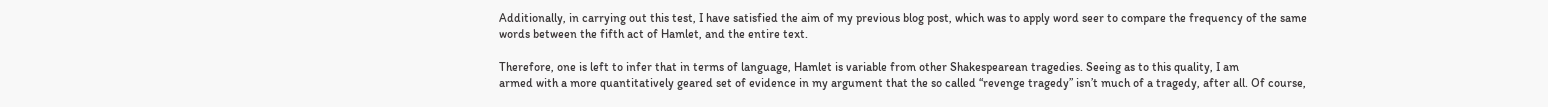Additionally, in carrying out this test, I have satisfied the aim of my previous blog post, which was to apply word seer to compare the frequency of the same words between the fifth act of Hamlet, and the entire text.

Therefore, one is left to infer that in terms of language, Hamlet is variable from other Shakespearean tragedies. Seeing as to this quality, I am
armed with a more quantitatively geared set of evidence in my argument that the so called “revenge tragedy” isn’t much of a tragedy, after all. Of course,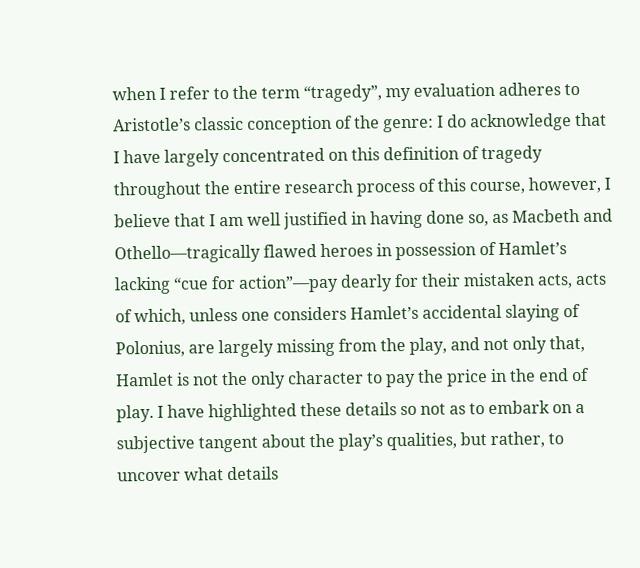when I refer to the term “tragedy”, my evaluation adheres to Aristotle’s classic conception of the genre: I do acknowledge that I have largely concentrated on this definition of tragedy throughout the entire research process of this course, however, I believe that I am well justified in having done so, as Macbeth and Othello—tragically flawed heroes in possession of Hamlet’s lacking “cue for action”—pay dearly for their mistaken acts, acts of which, unless one considers Hamlet’s accidental slaying of Polonius, are largely missing from the play, and not only that, Hamlet is not the only character to pay the price in the end of play. I have highlighted these details so not as to embark on a subjective tangent about the play’s qualities, but rather, to uncover what details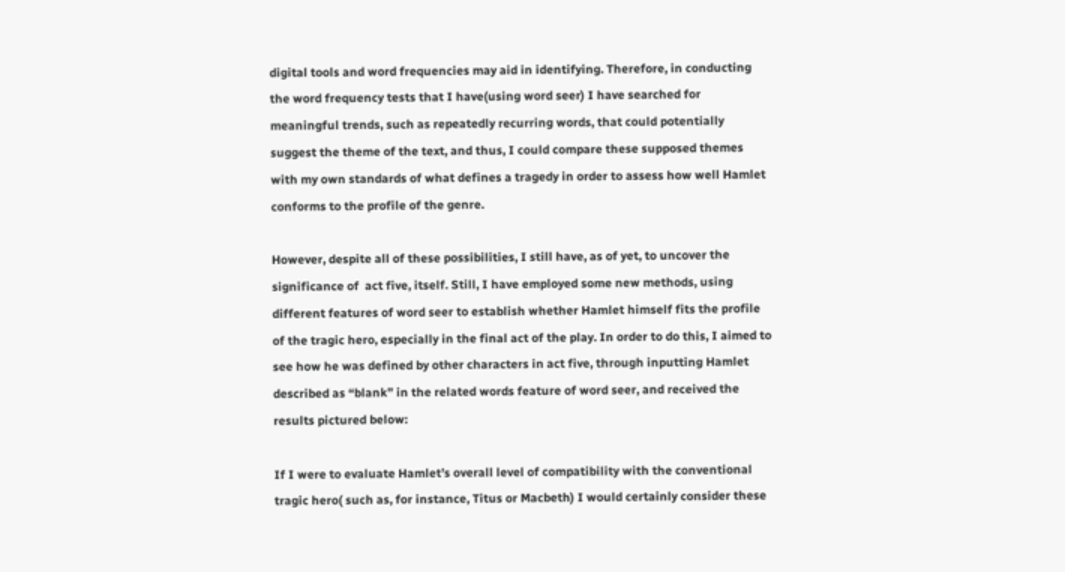digital tools and word frequencies may aid in identifying. Therefore, in conducting the word frequency tests that I have(using word seer) I have searched for meaningful trends, such as repeatedly recurring words, that could potentially suggest the theme of the text, and thus, I could compare these supposed themes with my own standards of what defines a tragedy in order to assess how well Hamlet conforms to the profile of the genre.

However, despite all of these possibilities, I still have, as of yet, to uncover the significance of  act five, itself. Still, I have employed some new methods, using different features of word seer to establish whether Hamlet himself fits the profile of the tragic hero, especially in the final act of the play. In order to do this, I aimed to see how he was defined by other characters in act five, through inputting Hamlet described as “blank” in the related words feature of word seer, and received the results pictured below:

If I were to evaluate Hamlet’s overall level of compatibility with the conventional tragic hero( such as, for instance, Titus or Macbeth) I would certainly consider these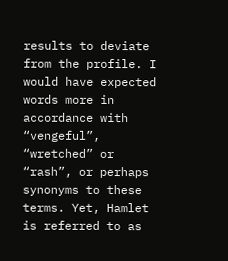results to deviate from the profile. I would have expected words more in accordance with “vengeful”, “wretched” or “rash”, or perhaps synonyms to these terms. Yet, Hamlet is referred to as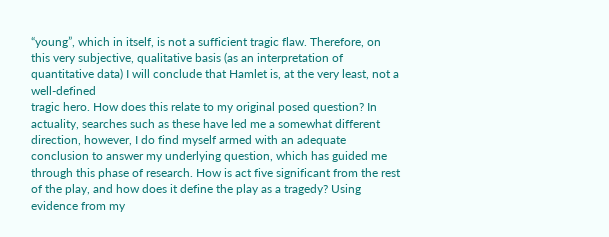“young”, which in itself, is not a sufficient tragic flaw. Therefore, on this very subjective, qualitative basis (as an interpretation of quantitative data) I will conclude that Hamlet is, at the very least, not a well-defined
tragic hero. How does this relate to my original posed question? In actuality, searches such as these have led me a somewhat different direction, however, I do find myself armed with an adequate conclusion to answer my underlying question, which has guided me through this phase of research. How is act five significant from the rest of the play, and how does it define the play as a tragedy? Using evidence from my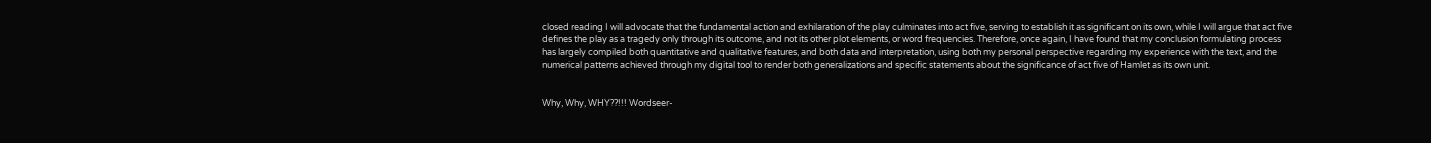closed reading I will advocate that the fundamental action and exhilaration of the play culminates into act five, serving to establish it as significant on its own, while I will argue that act five defines the play as a tragedy only through its outcome, and not its other plot elements, or word frequencies. Therefore, once again, I have found that my conclusion formulating process has largely compiled both quantitative and qualitative features, and both data and interpretation, using both my personal perspective regarding my experience with the text, and the numerical patterns achieved through my digital tool to render both generalizations and specific statements about the significance of act five of Hamlet as its own unit.


Why, Why, WHY??!!! Wordseer-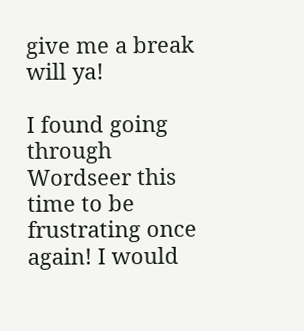give me a break will ya!

I found going through Wordseer this time to be frustrating once again! I would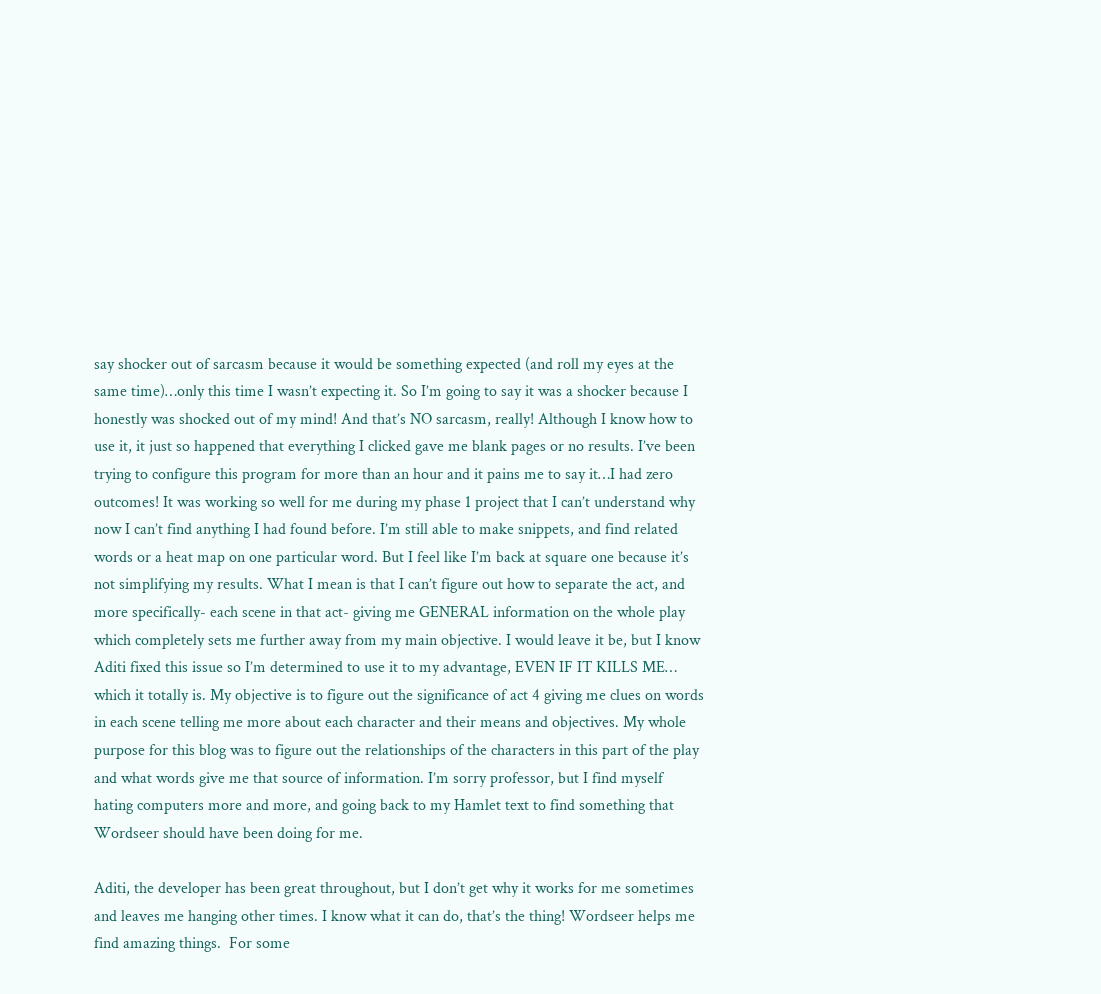say shocker out of sarcasm because it would be something expected (and roll my eyes at the same time)…only this time I wasn’t expecting it. So I’m going to say it was a shocker because I honestly was shocked out of my mind! And that’s NO sarcasm, really! Although I know how to use it, it just so happened that everything I clicked gave me blank pages or no results. I’ve been trying to configure this program for more than an hour and it pains me to say it…I had zero outcomes! It was working so well for me during my phase 1 project that I can’t understand why now I can’t find anything I had found before. I’m still able to make snippets, and find related words or a heat map on one particular word. But I feel like I’m back at square one because it’s not simplifying my results. What I mean is that I can’t figure out how to separate the act, and more specifically- each scene in that act- giving me GENERAL information on the whole play which completely sets me further away from my main objective. I would leave it be, but I know Aditi fixed this issue so I’m determined to use it to my advantage, EVEN IF IT KILLS ME… which it totally is. My objective is to figure out the significance of act 4 giving me clues on words in each scene telling me more about each character and their means and objectives. My whole purpose for this blog was to figure out the relationships of the characters in this part of the play and what words give me that source of information. I’m sorry professor, but I find myself hating computers more and more, and going back to my Hamlet text to find something that Wordseer should have been doing for me.

Aditi, the developer has been great throughout, but I don’t get why it works for me sometimes and leaves me hanging other times. I know what it can do, that’s the thing! Wordseer helps me find amazing things.  For some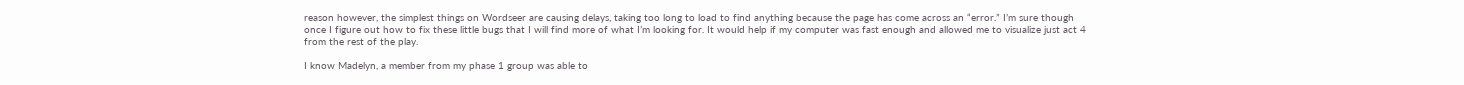reason however, the simplest things on Wordseer are causing delays, taking too long to load to find anything because the page has come across an “error.” I’m sure though once I figure out how to fix these little bugs that I will find more of what I’m looking for. It would help if my computer was fast enough and allowed me to visualize just act 4 from the rest of the play.

I know Madelyn, a member from my phase 1 group was able to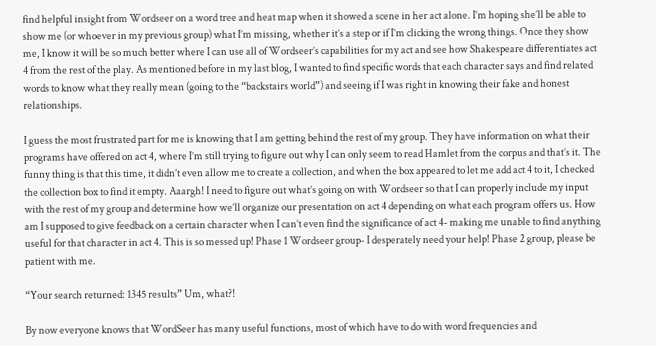find helpful insight from Wordseer on a word tree and heat map when it showed a scene in her act alone. I’m hoping she’ll be able to show me (or whoever in my previous group) what I’m missing, whether it’s a step or if I’m clicking the wrong things. Once they show me, I know it will be so much better where I can use all of Wordseer’s capabilities for my act and see how Shakespeare differentiates act 4 from the rest of the play. As mentioned before in my last blog, I wanted to find specific words that each character says and find related words to know what they really mean (going to the “backstairs world”) and seeing if I was right in knowing their fake and honest relationships.

I guess the most frustrated part for me is knowing that I am getting behind the rest of my group. They have information on what their programs have offered on act 4, where I’m still trying to figure out why I can only seem to read Hamlet from the corpus and that’s it. The funny thing is that this time, it didn’t even allow me to create a collection, and when the box appeared to let me add act 4 to it, I checked the collection box to find it empty. Aaargh! I need to figure out what’s going on with Wordseer so that I can properly include my input with the rest of my group and determine how we’ll organize our presentation on act 4 depending on what each program offers us. How am I supposed to give feedback on a certain character when I can’t even find the significance of act 4- making me unable to find anything useful for that character in act 4. This is so messed up! Phase 1 Wordseer group- I desperately need your help! Phase 2 group, please be patient with me.

“Your search returned: 1345 results” Um, what?!

By now everyone knows that WordSeer has many useful functions, most of which have to do with word frequencies and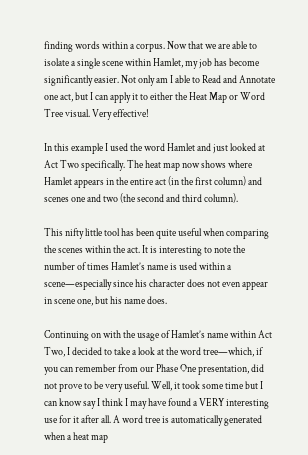finding words within a corpus. Now that we are able to isolate a single scene within Hamlet, my job has become significantly easier. Not only am I able to Read and Annotate one act, but I can apply it to either the Heat Map or Word Tree visual. Very effective!

In this example I used the word Hamlet and just looked at Act Two specifically. The heat map now shows where Hamlet appears in the entire act (in the first column) and scenes one and two (the second and third column).

This nifty little tool has been quite useful when comparing the scenes within the act. It is interesting to note the number of times Hamlet’s name is used within a scene—especially since his character does not even appear in scene one, but his name does.

Continuing on with the usage of Hamlet’s name within Act Two, I decided to take a look at the word tree—which, if you can remember from our Phase One presentation, did not prove to be very useful. Well, it took some time but I can know say I think I may have found a VERY interesting use for it after all. A word tree is automatically generated when a heat map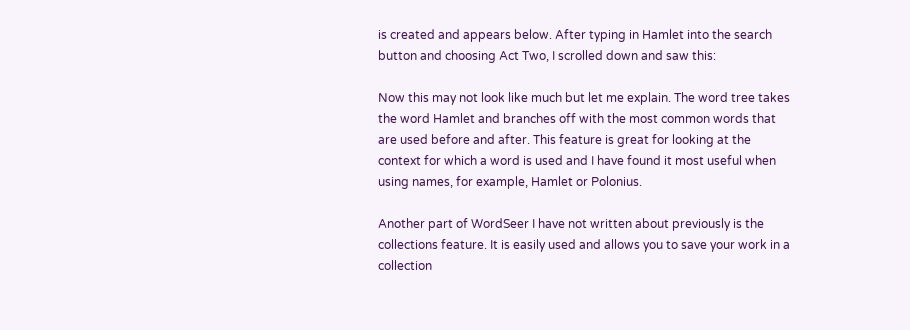is created and appears below. After typing in Hamlet into the search button and choosing Act Two, I scrolled down and saw this:

Now this may not look like much but let me explain. The word tree takes the word Hamlet and branches off with the most common words that are used before and after. This feature is great for looking at the context for which a word is used and I have found it most useful when using names, for example, Hamlet or Polonius.

Another part of WordSeer I have not written about previously is the collections feature. It is easily used and allows you to save your work in a collection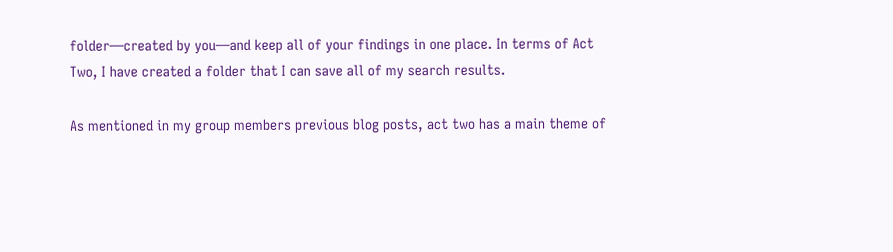folder—created by you—and keep all of your findings in one place. In terms of Act Two, I have created a folder that I can save all of my search results.

As mentioned in my group members previous blog posts, act two has a main theme of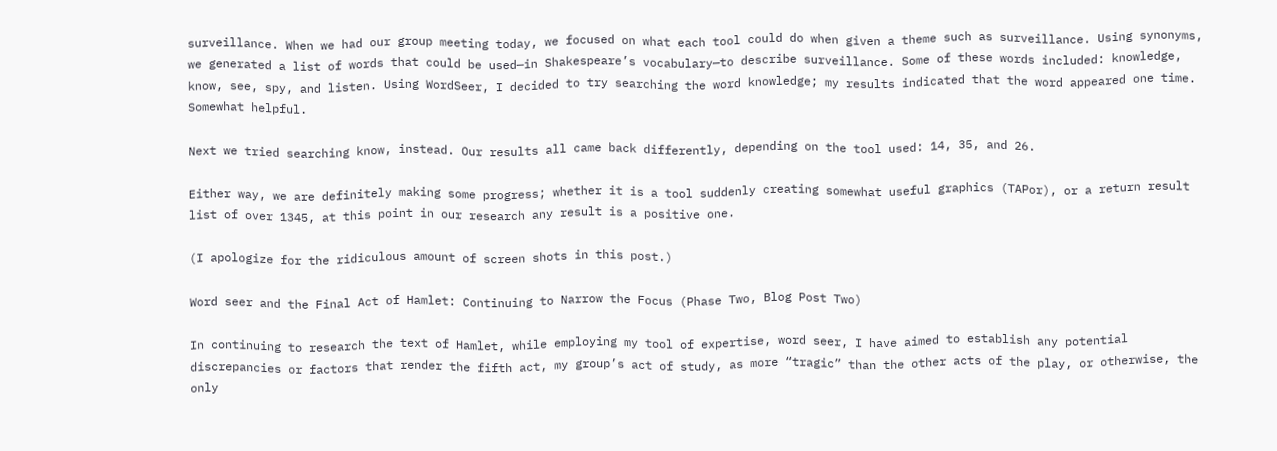surveillance. When we had our group meeting today, we focused on what each tool could do when given a theme such as surveillance. Using synonyms, we generated a list of words that could be used—in Shakespeare’s vocabulary—to describe surveillance. Some of these words included: knowledge, know, see, spy, and listen. Using WordSeer, I decided to try searching the word knowledge; my results indicated that the word appeared one time. Somewhat helpful.

Next we tried searching know, instead. Our results all came back differently, depending on the tool used: 14, 35, and 26.

Either way, we are definitely making some progress; whether it is a tool suddenly creating somewhat useful graphics (TAPor), or a return result list of over 1345, at this point in our research any result is a positive one.

(I apologize for the ridiculous amount of screen shots in this post.)

Word seer and the Final Act of Hamlet: Continuing to Narrow the Focus (Phase Two, Blog Post Two)

In continuing to research the text of Hamlet, while employing my tool of expertise, word seer, I have aimed to establish any potential discrepancies or factors that render the fifth act, my group’s act of study, as more “tragic” than the other acts of the play, or otherwise, the only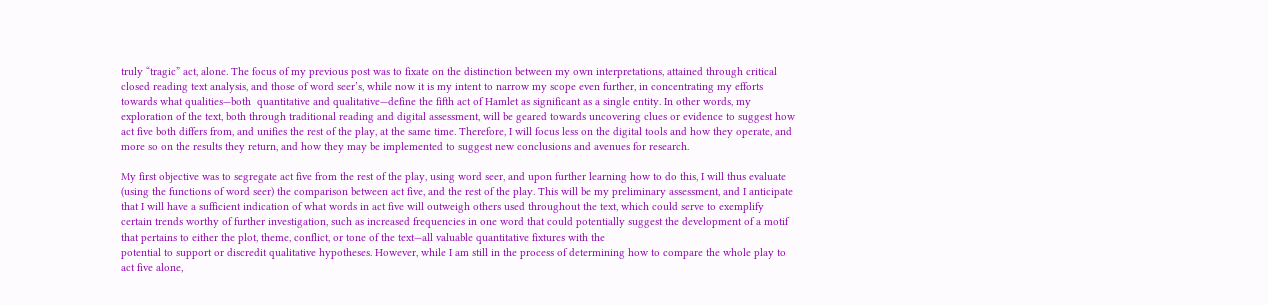truly “tragic” act, alone. The focus of my previous post was to fixate on the distinction between my own interpretations, attained through critical closed reading text analysis, and those of word seer’s, while now it is my intent to narrow my scope even further, in concentrating my efforts towards what qualities—both  quantitative and qualitative—define the fifth act of Hamlet as significant as a single entity. In other words, my exploration of the text, both through traditional reading and digital assessment, will be geared towards uncovering clues or evidence to suggest how act five both differs from, and unifies the rest of the play, at the same time. Therefore, I will focus less on the digital tools and how they operate, and more so on the results they return, and how they may be implemented to suggest new conclusions and avenues for research.

My first objective was to segregate act five from the rest of the play, using word seer, and upon further learning how to do this, I will thus evaluate (using the functions of word seer) the comparison between act five, and the rest of the play. This will be my preliminary assessment, and I anticipate that I will have a sufficient indication of what words in act five will outweigh others used throughout the text, which could serve to exemplify certain trends worthy of further investigation, such as increased frequencies in one word that could potentially suggest the development of a motif that pertains to either the plot, theme, conflict, or tone of the text—all valuable quantitative fixtures with the
potential to support or discredit qualitative hypotheses. However, while I am still in the process of determining how to compare the whole play to act five alone,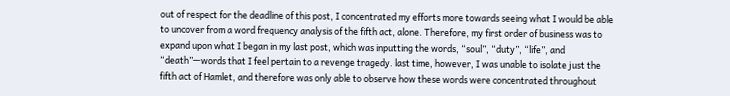out of respect for the deadline of this post, I concentrated my efforts more towards seeing what I would be able to uncover from a word frequency analysis of the fifth act, alone. Therefore, my first order of business was to expand upon what I began in my last post, which was inputting the words, “soul”, “duty”, “life”, and “death”—words that I feel pertain to a revenge tragedy. last time, however, I was unable to isolate just the fifth act of Hamlet, and therefore was only able to observe how these words were concentrated throughout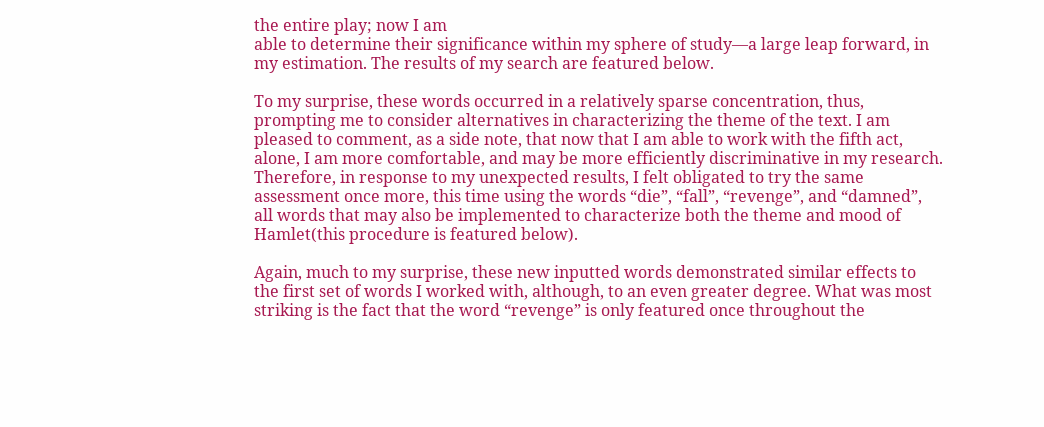the entire play; now I am
able to determine their significance within my sphere of study—a large leap forward, in my estimation. The results of my search are featured below.

To my surprise, these words occurred in a relatively sparse concentration, thus, prompting me to consider alternatives in characterizing the theme of the text. I am pleased to comment, as a side note, that now that I am able to work with the fifth act, alone, I am more comfortable, and may be more efficiently discriminative in my research. Therefore, in response to my unexpected results, I felt obligated to try the same assessment once more, this time using the words “die”, “fall”, “revenge”, and “damned”, all words that may also be implemented to characterize both the theme and mood of Hamlet(this procedure is featured below).

Again, much to my surprise, these new inputted words demonstrated similar effects to the first set of words I worked with, although, to an even greater degree. What was most striking is the fact that the word “revenge” is only featured once throughout the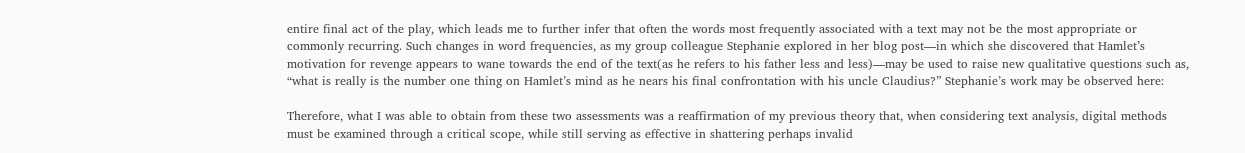entire final act of the play, which leads me to further infer that often the words most frequently associated with a text may not be the most appropriate or commonly recurring. Such changes in word frequencies, as my group colleague Stephanie explored in her blog post—in which she discovered that Hamlet’s motivation for revenge appears to wane towards the end of the text(as he refers to his father less and less)—may be used to raise new qualitative questions such as, “what is really is the number one thing on Hamlet’s mind as he nears his final confrontation with his uncle Claudius?” Stephanie’s work may be observed here:

Therefore, what I was able to obtain from these two assessments was a reaffirmation of my previous theory that, when considering text analysis, digital methods must be examined through a critical scope, while still serving as effective in shattering perhaps invalid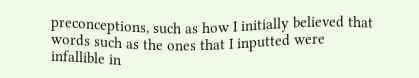preconceptions, such as how I initially believed that words such as the ones that I inputted were infallible in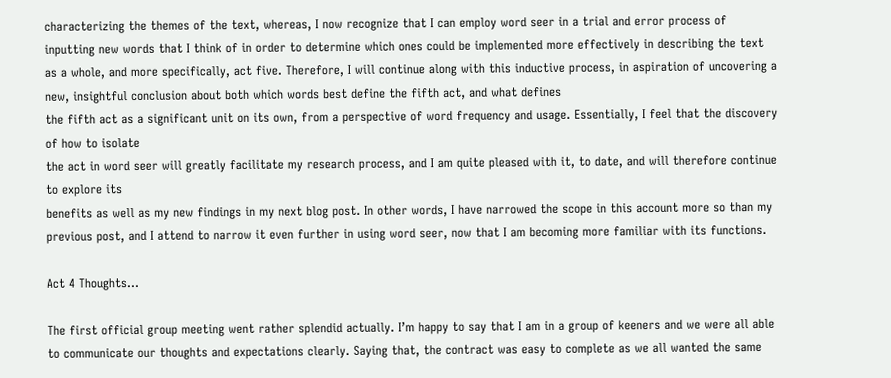characterizing the themes of the text, whereas, I now recognize that I can employ word seer in a trial and error process of inputting new words that I think of in order to determine which ones could be implemented more effectively in describing the text as a whole, and more specifically, act five. Therefore, I will continue along with this inductive process, in aspiration of uncovering a new, insightful conclusion about both which words best define the fifth act, and what defines
the fifth act as a significant unit on its own, from a perspective of word frequency and usage. Essentially, I feel that the discovery of how to isolate
the act in word seer will greatly facilitate my research process, and I am quite pleased with it, to date, and will therefore continue to explore its
benefits as well as my new findings in my next blog post. In other words, I have narrowed the scope in this account more so than my previous post, and I attend to narrow it even further in using word seer, now that I am becoming more familiar with its functions.

Act 4 Thoughts…

The first official group meeting went rather splendid actually. I’m happy to say that I am in a group of keeners and we were all able to communicate our thoughts and expectations clearly. Saying that, the contract was easy to complete as we all wanted the same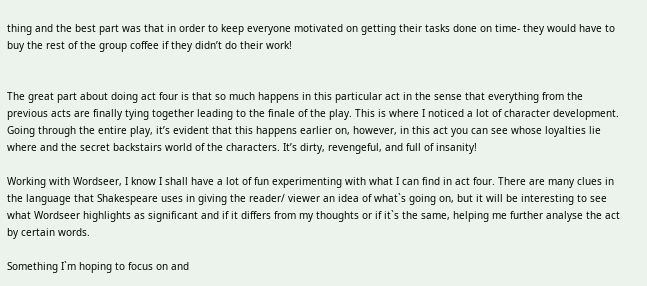thing and the best part was that in order to keep everyone motivated on getting their tasks done on time- they would have to buy the rest of the group coffee if they didn’t do their work!


The great part about doing act four is that so much happens in this particular act in the sense that everything from the previous acts are finally tying together leading to the finale of the play. This is where I noticed a lot of character development. Going through the entire play, it’s evident that this happens earlier on, however, in this act you can see whose loyalties lie where and the secret backstairs world of the characters. It’s dirty, revengeful, and full of insanity!

Working with Wordseer, I know I shall have a lot of fun experimenting with what I can find in act four. There are many clues in the language that Shakespeare uses in giving the reader/ viewer an idea of what`s going on, but it will be interesting to see what Wordseer highlights as significant and if it differs from my thoughts or if it`s the same, helping me further analyse the act by certain words.

Something I`m hoping to focus on and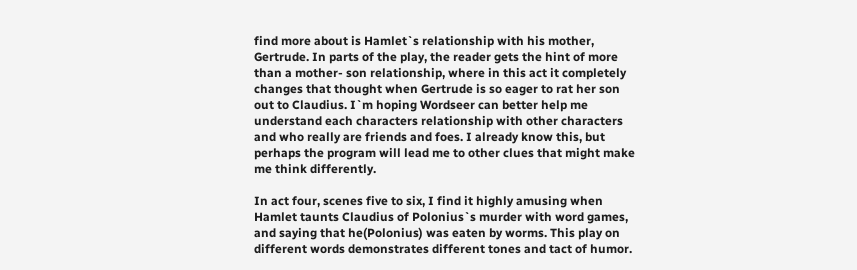find more about is Hamlet`s relationship with his mother, Gertrude. In parts of the play, the reader gets the hint of more than a mother- son relationship, where in this act it completely changes that thought when Gertrude is so eager to rat her son out to Claudius. I`m hoping Wordseer can better help me understand each characters relationship with other characters and who really are friends and foes. I already know this, but perhaps the program will lead me to other clues that might make me think differently.

In act four, scenes five to six, I find it highly amusing when Hamlet taunts Claudius of Polonius`s murder with word games, and saying that he(Polonius) was eaten by worms. This play on different words demonstrates different tones and tact of humor.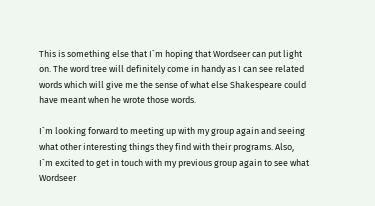This is something else that I`m hoping that Wordseer can put light on. The word tree will definitely come in handy as I can see related words which will give me the sense of what else Shakespeare could have meant when he wrote those words.

I`m looking forward to meeting up with my group again and seeing what other interesting things they find with their programs. Also, I`m excited to get in touch with my previous group again to see what Wordseer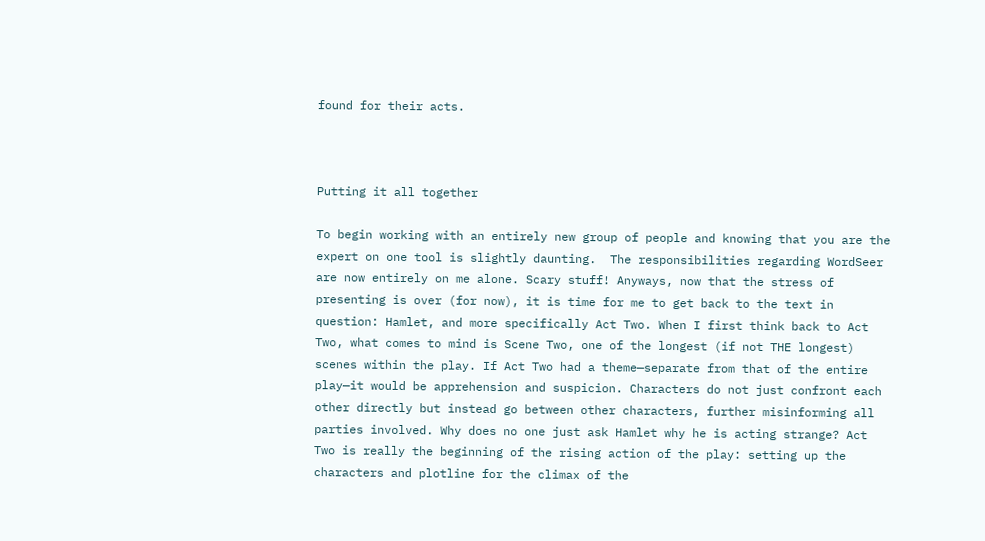found for their acts.



Putting it all together

To begin working with an entirely new group of people and knowing that you are the expert on one tool is slightly daunting.  The responsibilities regarding WordSeer are now entirely on me alone. Scary stuff! Anyways, now that the stress of presenting is over (for now), it is time for me to get back to the text in question: Hamlet, and more specifically Act Two. When I first think back to Act Two, what comes to mind is Scene Two, one of the longest (if not THE longest) scenes within the play. If Act Two had a theme—separate from that of the entire play—it would be apprehension and suspicion. Characters do not just confront each other directly but instead go between other characters, further misinforming all parties involved. Why does no one just ask Hamlet why he is acting strange? Act Two is really the beginning of the rising action of the play: setting up the characters and plotline for the climax of the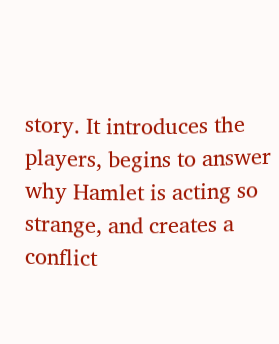story. It introduces the players, begins to answer why Hamlet is acting so strange, and creates a conflict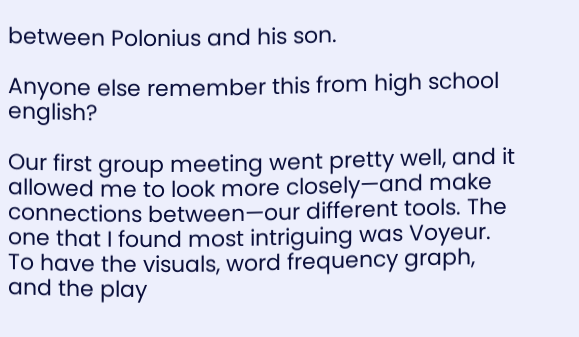between Polonius and his son.

Anyone else remember this from high school english?

Our first group meeting went pretty well, and it allowed me to look more closely—and make connections between—our different tools. The one that I found most intriguing was Voyeur. To have the visuals, word frequency graph, and the play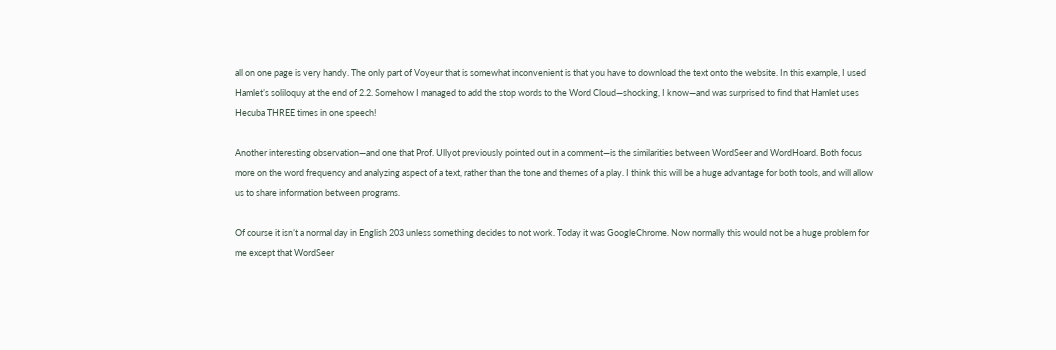all on one page is very handy. The only part of Voyeur that is somewhat inconvenient is that you have to download the text onto the website. In this example, I used Hamlet’s soliloquy at the end of 2.2. Somehow I managed to add the stop words to the Word Cloud—shocking, I know—and was surprised to find that Hamlet uses Hecuba THREE times in one speech!

Another interesting observation—and one that Prof. Ullyot previously pointed out in a comment—is the similarities between WordSeer and WordHoard. Both focus more on the word frequency and analyzing aspect of a text, rather than the tone and themes of a play. I think this will be a huge advantage for both tools, and will allow us to share information between programs.

Of course it isn’t a normal day in English 203 unless something decides to not work. Today it was GoogleChrome. Now normally this would not be a huge problem for me except that WordSeer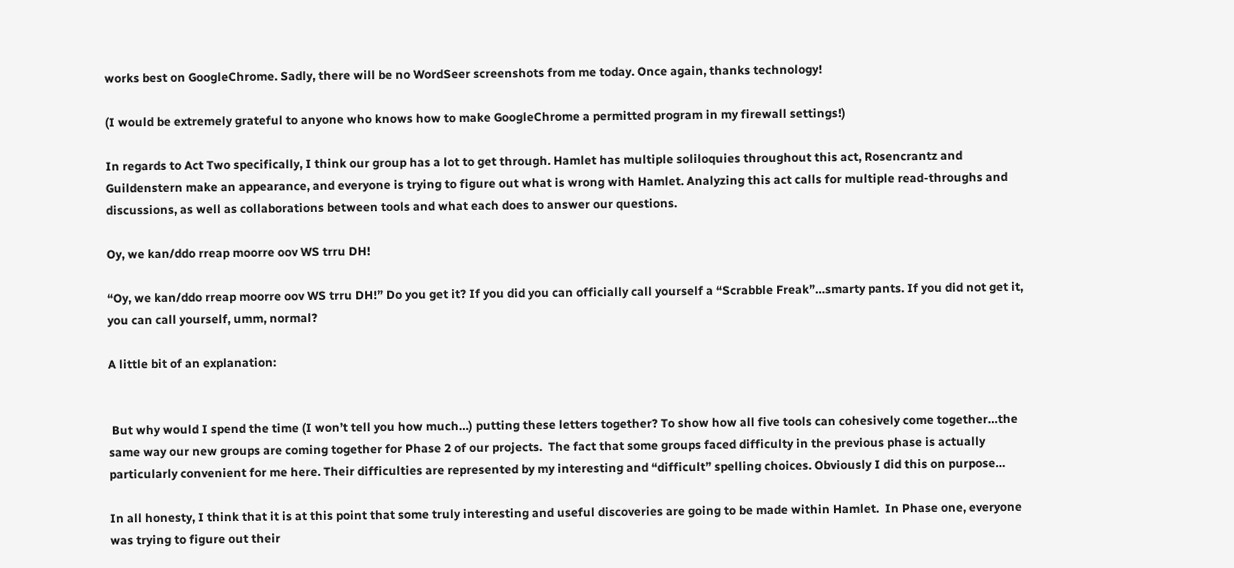works best on GoogleChrome. Sadly, there will be no WordSeer screenshots from me today. Once again, thanks technology!

(I would be extremely grateful to anyone who knows how to make GoogleChrome a permitted program in my firewall settings!)

In regards to Act Two specifically, I think our group has a lot to get through. Hamlet has multiple soliloquies throughout this act, Rosencrantz and Guildenstern make an appearance, and everyone is trying to figure out what is wrong with Hamlet. Analyzing this act calls for multiple read-throughs and discussions, as well as collaborations between tools and what each does to answer our questions.

Oy, we kan/ddo rreap moorre oov WS trru DH!

“Oy, we kan/ddo rreap moorre oov WS trru DH!” Do you get it? If you did you can officially call yourself a “Scrabble Freak”…smarty pants. If you did not get it, you can call yourself, umm, normal?

A little bit of an explanation:


 But why would I spend the time (I won’t tell you how much…) putting these letters together? To show how all five tools can cohesively come together…the same way our new groups are coming together for Phase 2 of our projects.  The fact that some groups faced difficulty in the previous phase is actually particularly convenient for me here. Their difficulties are represented by my interesting and “difficult” spelling choices. Obviously I did this on purpose…

In all honesty, I think that it is at this point that some truly interesting and useful discoveries are going to be made within Hamlet.  In Phase one, everyone was trying to figure out their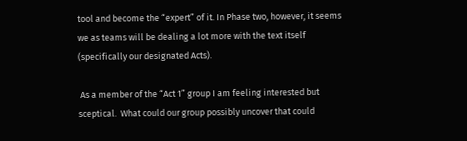tool and become the “expert” of it. In Phase two, however, it seems we as teams will be dealing a lot more with the text itself (specifically our designated Acts).

 As a member of the “Act 1” group I am feeling interested but sceptical.  What could our group possibly uncover that could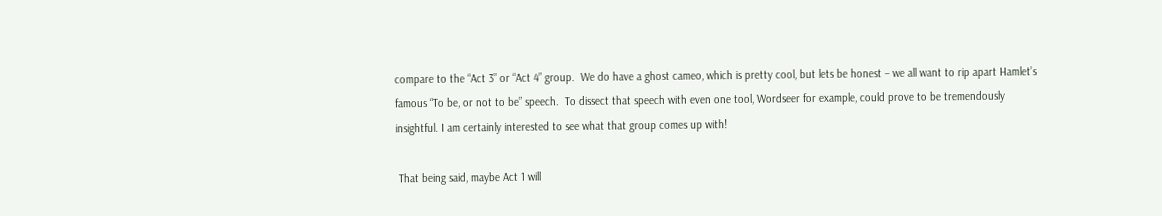compare to the “Act 3” or “Act 4” group.  We do have a ghost cameo, which is pretty cool, but lets be honest – we all want to rip apart Hamlet’s famous “To be, or not to be” speech.  To dissect that speech with even one tool, Wordseer for example, could prove to be tremendously insightful. I am certainly interested to see what that group comes up with!

 That being said, maybe Act 1 will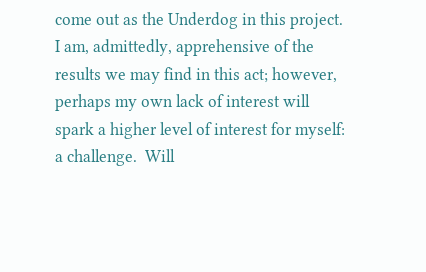come out as the Underdog in this project. I am, admittedly, apprehensive of the results we may find in this act; however, perhaps my own lack of interest will spark a higher level of interest for myself: a challenge.  Will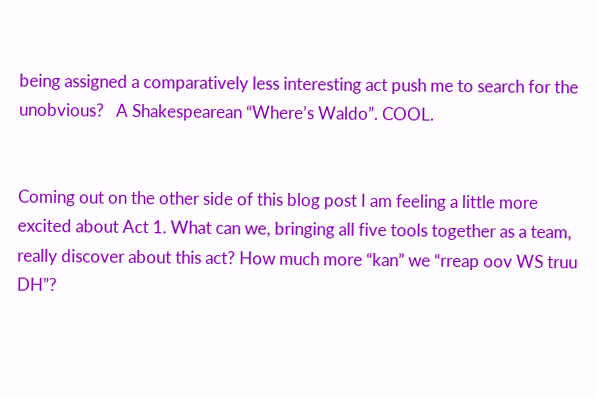being assigned a comparatively less interesting act push me to search for the unobvious?   A Shakespearean “Where’s Waldo”. COOL.


Coming out on the other side of this blog post I am feeling a little more excited about Act 1. What can we, bringing all five tools together as a team, really discover about this act? How much more “kan” we “rreap oov WS truu DH”?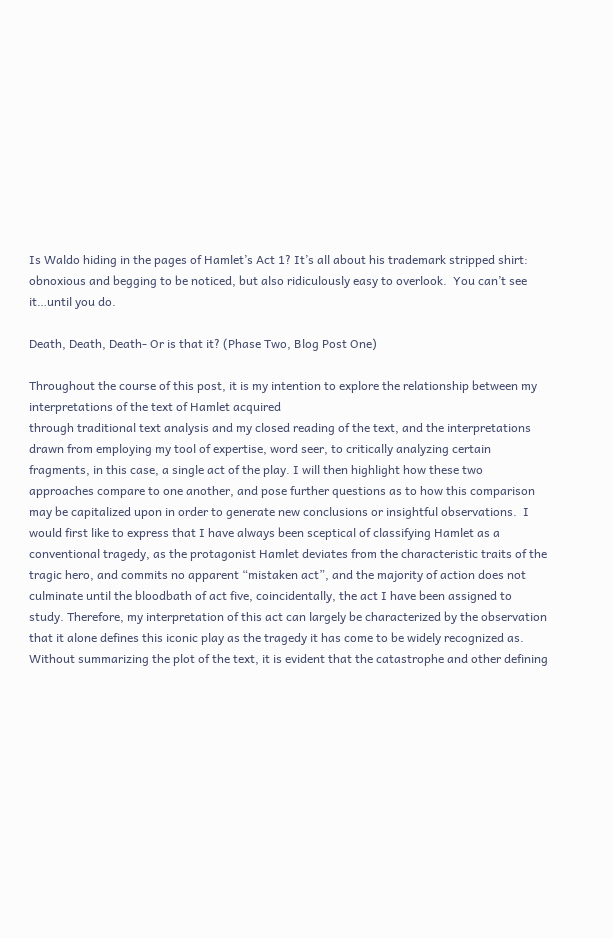Is Waldo hiding in the pages of Hamlet’s Act 1? It’s all about his trademark stripped shirt: obnoxious and begging to be noticed, but also ridiculously easy to overlook.  You can’t see it…until you do.

Death, Death, Death- Or is that it? (Phase Two, Blog Post One)

Throughout the course of this post, it is my intention to explore the relationship between my interpretations of the text of Hamlet acquired
through traditional text analysis and my closed reading of the text, and the interpretations drawn from employing my tool of expertise, word seer, to critically analyzing certain fragments, in this case, a single act of the play. I will then highlight how these two approaches compare to one another, and pose further questions as to how this comparison may be capitalized upon in order to generate new conclusions or insightful observations.  I would first like to express that I have always been sceptical of classifying Hamlet as a conventional tragedy, as the protagonist Hamlet deviates from the characteristic traits of the tragic hero, and commits no apparent “mistaken act”, and the majority of action does not culminate until the bloodbath of act five, coincidentally, the act I have been assigned to study. Therefore, my interpretation of this act can largely be characterized by the observation that it alone defines this iconic play as the tragedy it has come to be widely recognized as. Without summarizing the plot of the text, it is evident that the catastrophe and other defining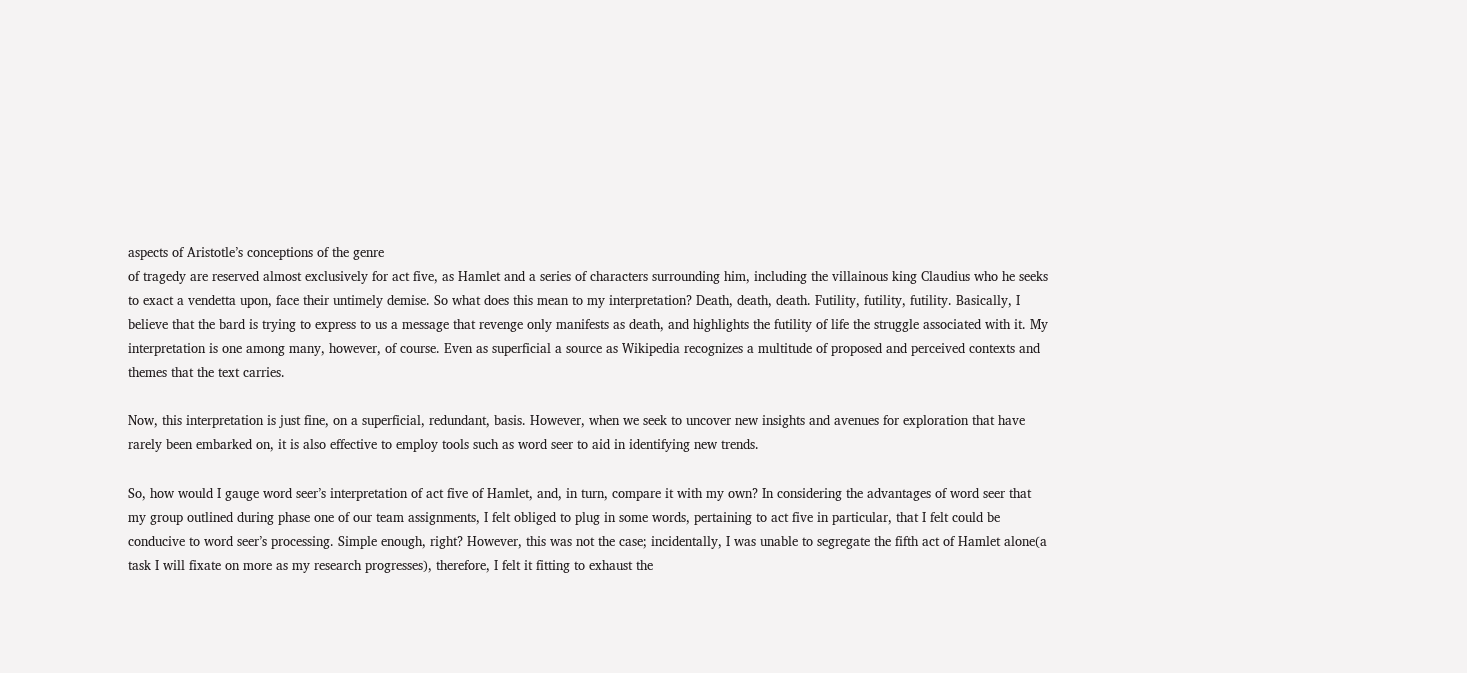aspects of Aristotle’s conceptions of the genre
of tragedy are reserved almost exclusively for act five, as Hamlet and a series of characters surrounding him, including the villainous king Claudius who he seeks to exact a vendetta upon, face their untimely demise. So what does this mean to my interpretation? Death, death, death. Futility, futility, futility. Basically, I believe that the bard is trying to express to us a message that revenge only manifests as death, and highlights the futility of life the struggle associated with it. My interpretation is one among many, however, of course. Even as superficial a source as Wikipedia recognizes a multitude of proposed and perceived contexts and themes that the text carries.

Now, this interpretation is just fine, on a superficial, redundant, basis. However, when we seek to uncover new insights and avenues for exploration that have rarely been embarked on, it is also effective to employ tools such as word seer to aid in identifying new trends.

So, how would I gauge word seer’s interpretation of act five of Hamlet, and, in turn, compare it with my own? In considering the advantages of word seer that my group outlined during phase one of our team assignments, I felt obliged to plug in some words, pertaining to act five in particular, that I felt could be conducive to word seer’s processing. Simple enough, right? However, this was not the case; incidentally, I was unable to segregate the fifth act of Hamlet alone(a task I will fixate on more as my research progresses), therefore, I felt it fitting to exhaust the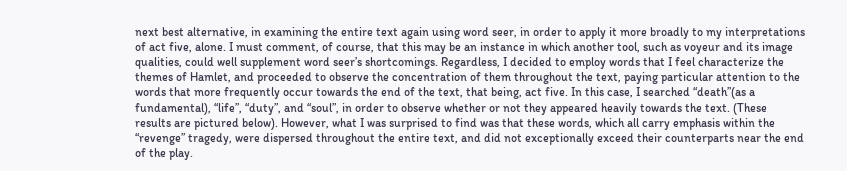next best alternative, in examining the entire text again using word seer, in order to apply it more broadly to my interpretations of act five, alone. I must comment, of course, that this may be an instance in which another tool, such as voyeur and its image qualities, could well supplement word seer’s shortcomings. Regardless, I decided to employ words that I feel characterize the themes of Hamlet, and proceeded to observe the concentration of them throughout the text, paying particular attention to the words that more frequently occur towards the end of the text, that being, act five. In this case, I searched “death”(as a fundamental), “life”, “duty”, and “soul”, in order to observe whether or not they appeared heavily towards the text. (These results are pictured below). However, what I was surprised to find was that these words, which all carry emphasis within the “revenge” tragedy, were dispersed throughout the entire text, and did not exceptionally exceed their counterparts near the end of the play.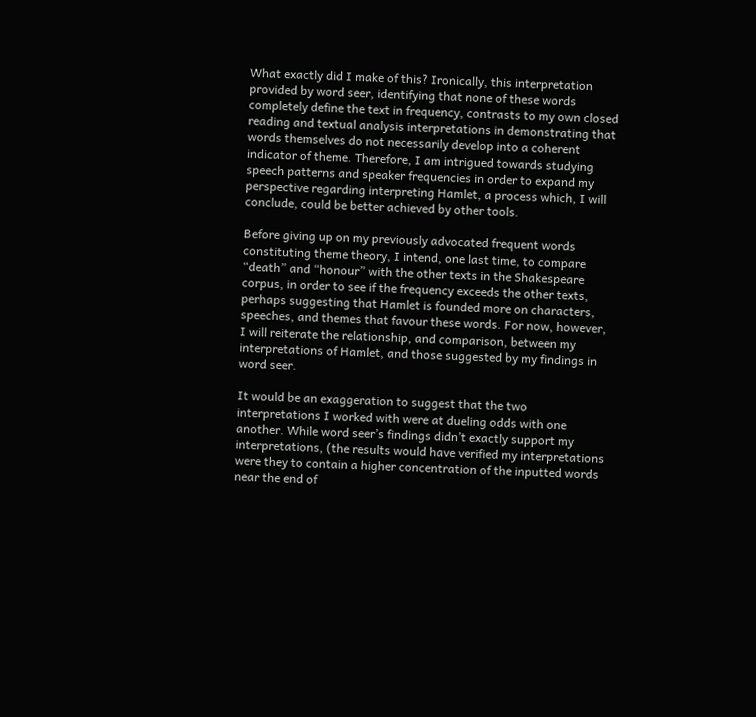What exactly did I make of this? Ironically, this interpretation provided by word seer, identifying that none of these words completely define the text in frequency, contrasts to my own closed reading and textual analysis interpretations in demonstrating that words themselves do not necessarily develop into a coherent indicator of theme. Therefore, I am intrigued towards studying speech patterns and speaker frequencies in order to expand my perspective regarding interpreting Hamlet, a process which, I will conclude, could be better achieved by other tools.

Before giving up on my previously advocated frequent words constituting theme theory, I intend, one last time, to compare “death” and “honour” with the other texts in the Shakespeare corpus, in order to see if the frequency exceeds the other texts, perhaps suggesting that Hamlet is founded more on characters, speeches, and themes that favour these words. For now, however, I will reiterate the relationship, and comparison, between my interpretations of Hamlet, and those suggested by my findings in word seer.

It would be an exaggeration to suggest that the two interpretations I worked with were at dueling odds with one another. While word seer’s findings didn’t exactly support my interpretations, (the results would have verified my interpretations were they to contain a higher concentration of the inputted words near the end of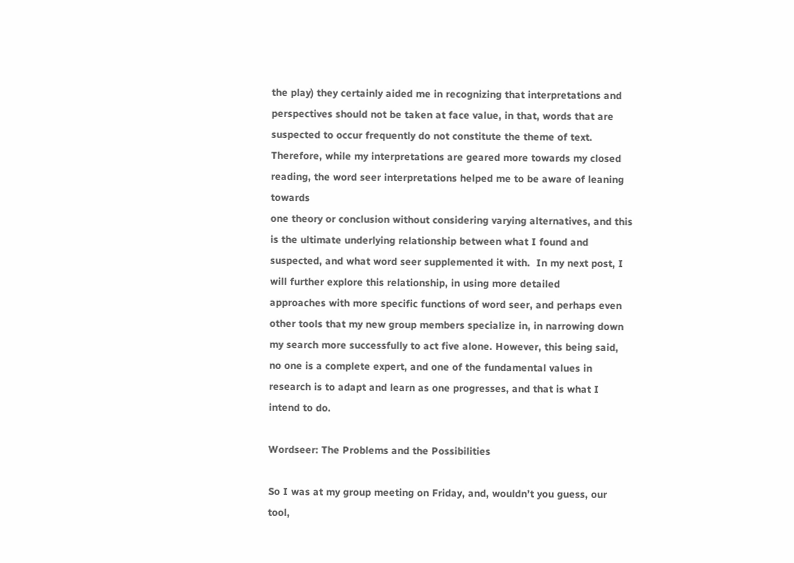the play) they certainly aided me in recognizing that interpretations and perspectives should not be taken at face value, in that, words that are suspected to occur frequently do not constitute the theme of text. Therefore, while my interpretations are geared more towards my closed reading, the word seer interpretations helped me to be aware of leaning towards
one theory or conclusion without considering varying alternatives, and this is the ultimate underlying relationship between what I found and suspected, and what word seer supplemented it with.  In my next post, I will further explore this relationship, in using more detailed
approaches with more specific functions of word seer, and perhaps even other tools that my new group members specialize in, in narrowing down my search more successfully to act five alone. However, this being said, no one is a complete expert, and one of the fundamental values in research is to adapt and learn as one progresses, and that is what I intend to do.

Wordseer: The Problems and the Possibilities

So I was at my group meeting on Friday, and, wouldn’t you guess, our tool,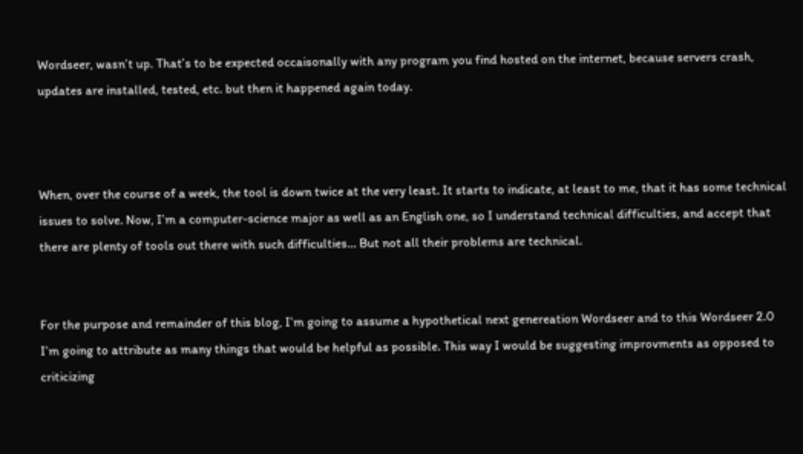Wordseer, wasn’t up. That’s to be expected occaisonally with any program you find hosted on the internet, because servers crash, updates are installed, tested, etc. but then it happened again today.



When, over the course of a week, the tool is down twice at the very least. It starts to indicate, at least to me, that it has some technical issues to solve. Now, I’m a computer-science major as well as an English one, so I understand technical difficulties, and accept that there are plenty of tools out there with such difficulties… But not all their problems are technical.


For the purpose and remainder of this blog, I’m going to assume a hypothetical next genereation Wordseer and to this Wordseer 2.0 I’m going to attribute as many things that would be helpful as possible. This way I would be suggesting improvments as opposed to criticizing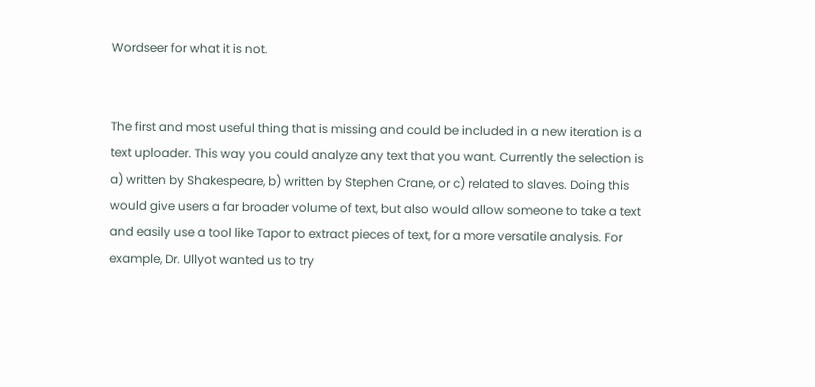Wordseer for what it is not.


The first and most useful thing that is missing and could be included in a new iteration is a text uploader. This way you could analyze any text that you want. Currently the selection is a) written by Shakespeare, b) written by Stephen Crane, or c) related to slaves. Doing this would give users a far broader volume of text, but also would allow someone to take a text and easily use a tool like Tapor to extract pieces of text, for a more versatile analysis. For example, Dr. Ullyot wanted us to try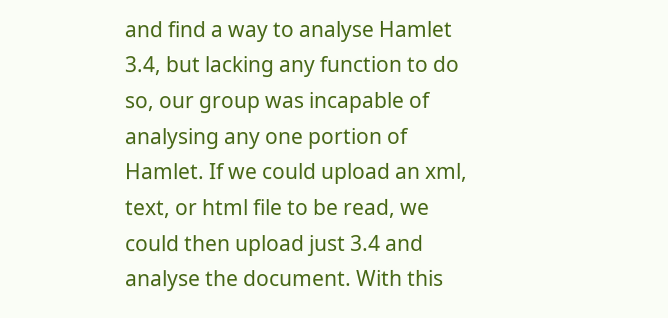and find a way to analyse Hamlet 3.4, but lacking any function to do so, our group was incapable of analysing any one portion of Hamlet. If we could upload an xml, text, or html file to be read, we could then upload just 3.4 and analyse the document. With this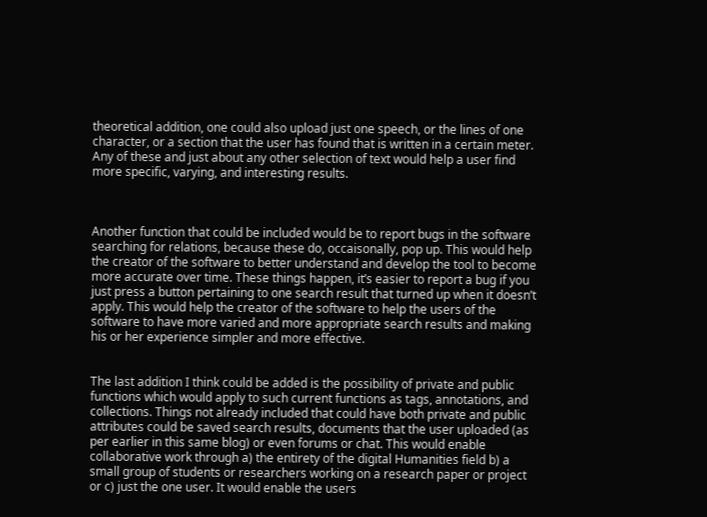theoretical addition, one could also upload just one speech, or the lines of one character, or a section that the user has found that is written in a certain meter. Any of these and just about any other selection of text would help a user find more specific, varying, and interesting results.



Another function that could be included would be to report bugs in the software searching for relations, because these do, occaisonally, pop up. This would help the creator of the software to better understand and develop the tool to become more accurate over time. These things happen, it’s easier to report a bug if you just press a button pertaining to one search result that turned up when it doesn’t apply. This would help the creator of the software to help the users of the software to have more varied and more appropriate search results and making his or her experience simpler and more effective.


The last addition I think could be added is the possibility of private and public functions which would apply to such current functions as tags, annotations, and collections. Things not already included that could have both private and public attributes could be saved search results, documents that the user uploaded (as per earlier in this same blog) or even forums or chat. This would enable collaborative work through a) the entirety of the digital Humanities field b) a small group of students or researchers working on a research paper or project or c) just the one user. It would enable the users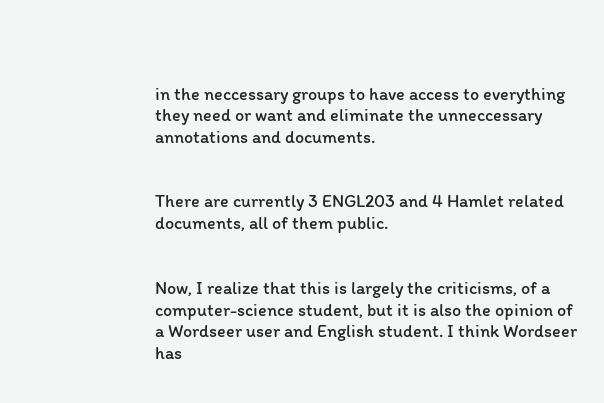in the neccessary groups to have access to everything they need or want and eliminate the unneccessary annotations and documents.


There are currently 3 ENGL203 and 4 Hamlet related documents, all of them public.


Now, I realize that this is largely the criticisms, of a computer-science student, but it is also the opinion of a Wordseer user and English student. I think Wordseer has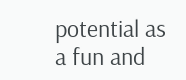potential as a fun and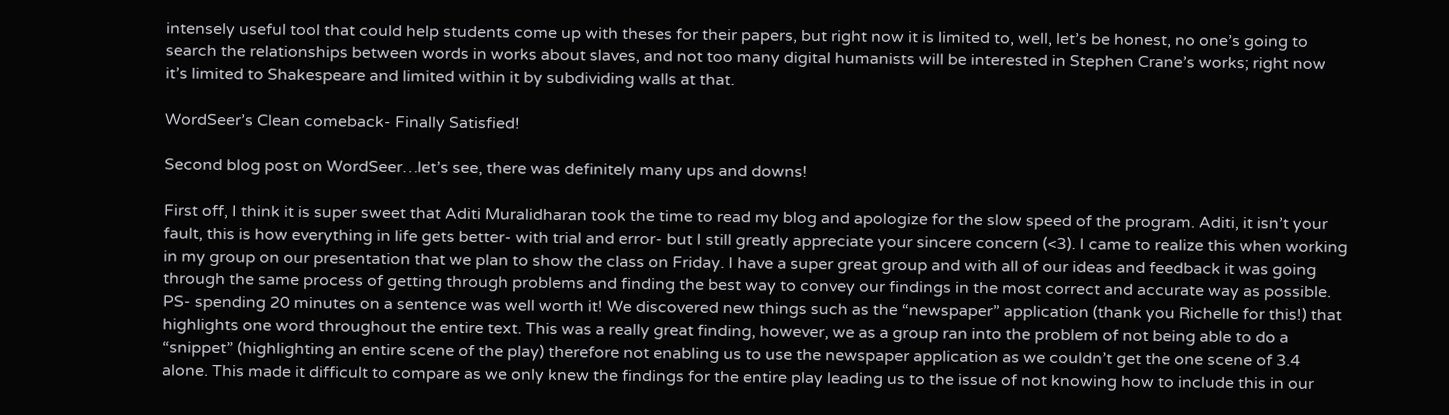intensely useful tool that could help students come up with theses for their papers, but right now it is limited to, well, let’s be honest, no one’s going to search the relationships between words in works about slaves, and not too many digital humanists will be interested in Stephen Crane’s works; right now it’s limited to Shakespeare and limited within it by subdividing walls at that.

WordSeer’s Clean comeback- Finally Satisfied!

Second blog post on WordSeer…let’s see, there was definitely many ups and downs!

First off, I think it is super sweet that Aditi Muralidharan took the time to read my blog and apologize for the slow speed of the program. Aditi, it isn’t your fault, this is how everything in life gets better- with trial and error- but I still greatly appreciate your sincere concern (<3). I came to realize this when working in my group on our presentation that we plan to show the class on Friday. I have a super great group and with all of our ideas and feedback it was going through the same process of getting through problems and finding the best way to convey our findings in the most correct and accurate way as possible. PS- spending 20 minutes on a sentence was well worth it! We discovered new things such as the “newspaper” application (thank you Richelle for this!) that highlights one word throughout the entire text. This was a really great finding, however, we as a group ran into the problem of not being able to do a “snippet” (highlighting an entire scene of the play) therefore not enabling us to use the newspaper application as we couldn’t get the one scene of 3.4 alone. This made it difficult to compare as we only knew the findings for the entire play leading us to the issue of not knowing how to include this in our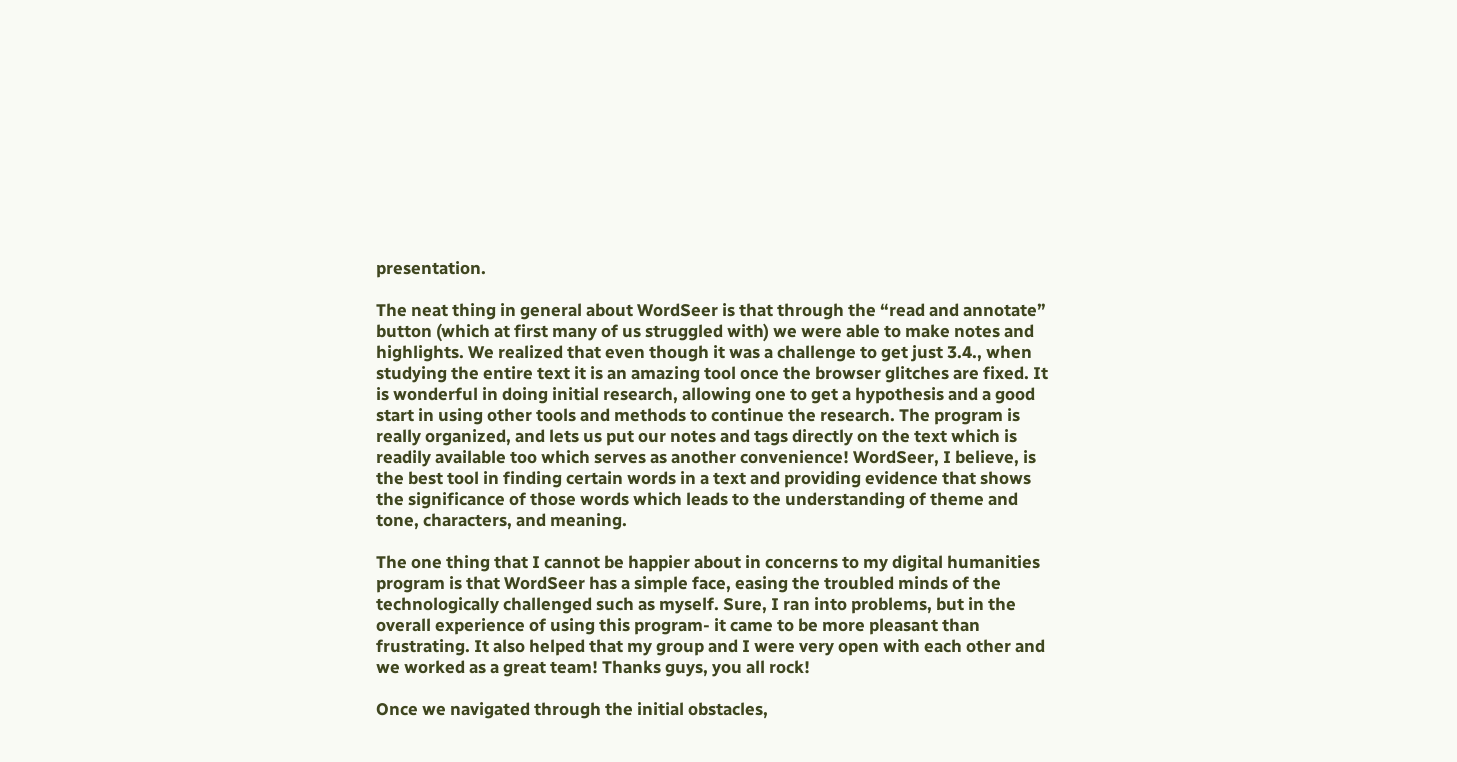presentation.

The neat thing in general about WordSeer is that through the “read and annotate” button (which at first many of us struggled with) we were able to make notes and highlights. We realized that even though it was a challenge to get just 3.4., when studying the entire text it is an amazing tool once the browser glitches are fixed. It is wonderful in doing initial research, allowing one to get a hypothesis and a good start in using other tools and methods to continue the research. The program is really organized, and lets us put our notes and tags directly on the text which is readily available too which serves as another convenience! WordSeer, I believe, is the best tool in finding certain words in a text and providing evidence that shows the significance of those words which leads to the understanding of theme and tone, characters, and meaning.

The one thing that I cannot be happier about in concerns to my digital humanities program is that WordSeer has a simple face, easing the troubled minds of the technologically challenged such as myself. Sure, I ran into problems, but in the overall experience of using this program- it came to be more pleasant than frustrating. It also helped that my group and I were very open with each other and we worked as a great team! Thanks guys, you all rock!

Once we navigated through the initial obstacles,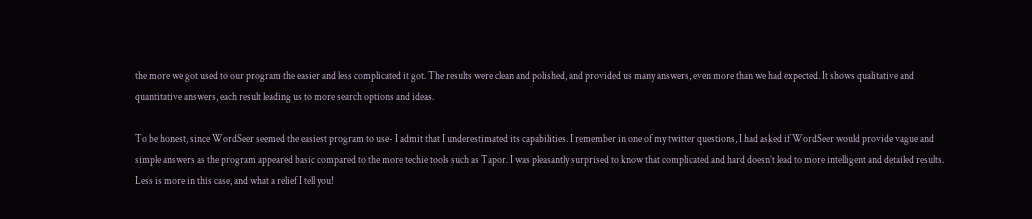the more we got used to our program the easier and less complicated it got. The results were clean and polished, and provided us many answers, even more than we had expected. It shows qualitative and quantitative answers, each result leading us to more search options and ideas.

To be honest, since WordSeer seemed the easiest program to use- I admit that I underestimated its capabilities. I remember in one of my twitter questions, I had asked if WordSeer would provide vague and simple answers as the program appeared basic compared to the more techie tools such as Tapor. I was pleasantly surprised to know that complicated and hard doesn’t lead to more intelligent and detailed results. Less is more in this case, and what a relief I tell you!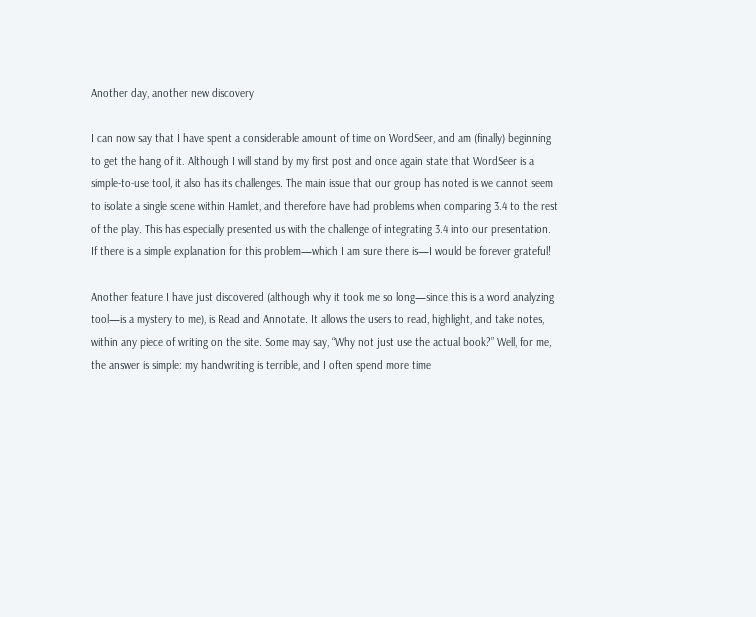Another day, another new discovery

I can now say that I have spent a considerable amount of time on WordSeer, and am (finally) beginning to get the hang of it. Although I will stand by my first post and once again state that WordSeer is a simple-to-use tool, it also has its challenges. The main issue that our group has noted is we cannot seem to isolate a single scene within Hamlet, and therefore have had problems when comparing 3.4 to the rest of the play. This has especially presented us with the challenge of integrating 3.4 into our presentation. If there is a simple explanation for this problem—which I am sure there is—I would be forever grateful!

Another feature I have just discovered (although why it took me so long—since this is a word analyzing tool—is a mystery to me), is Read and Annotate. It allows the users to read, highlight, and take notes, within any piece of writing on the site. Some may say, “Why not just use the actual book?” Well, for me, the answer is simple: my handwriting is terrible, and I often spend more time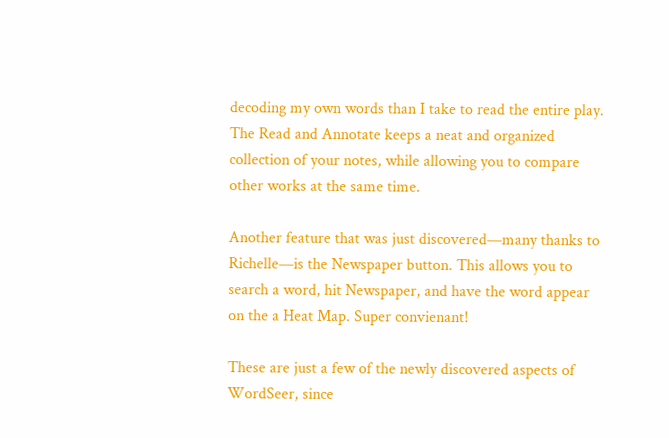decoding my own words than I take to read the entire play. The Read and Annotate keeps a neat and organized collection of your notes, while allowing you to compare other works at the same time.

Another feature that was just discovered—many thanks to Richelle—is the Newspaper button. This allows you to search a word, hit Newspaper, and have the word appear on the a Heat Map. Super convienant!

These are just a few of the newly discovered aspects of WordSeer, since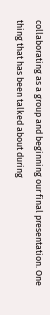collaborating as a group and beginning our final presentation. One thing that has been talked about during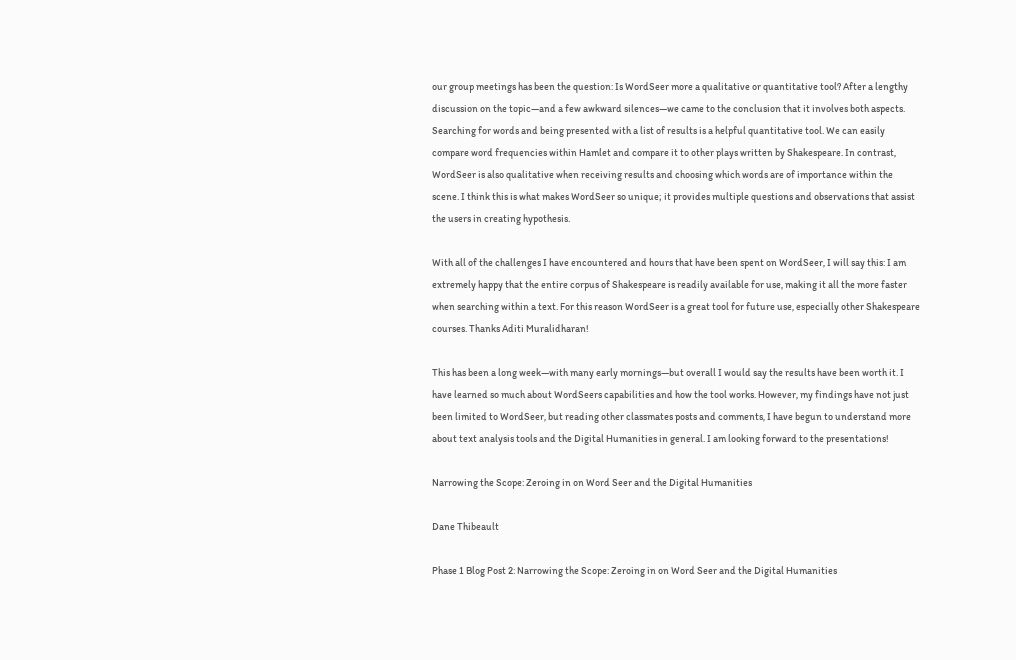our group meetings has been the question: Is WordSeer more a qualitative or quantitative tool? After a lengthy discussion on the topic—and a few awkward silences—we came to the conclusion that it involves both aspects. Searching for words and being presented with a list of results is a helpful quantitative tool. We can easily compare word frequencies within Hamlet and compare it to other plays written by Shakespeare. In contrast, WordSeer is also qualitative when receiving results and choosing which words are of importance within the scene. I think this is what makes WordSeer so unique; it provides multiple questions and observations that assist the users in creating hypothesis.

With all of the challenges I have encountered and hours that have been spent on WordSeer, I will say this: I am extremely happy that the entire corpus of Shakespeare is readily available for use, making it all the more faster when searching within a text. For this reason WordSeer is a great tool for future use, especially other Shakespeare courses. Thanks Aditi Muralidharan!

This has been a long week—with many early mornings—but overall I would say the results have been worth it. I have learned so much about WordSeers capabilities and how the tool works. However, my findings have not just been limited to WordSeer, but reading other classmates posts and comments, I have begun to understand more about text analysis tools and the Digital Humanities in general. I am looking forward to the presentations!

Narrowing the Scope: Zeroing in on Word Seer and the Digital Humanities

Dane Thibeault

Phase 1 Blog Post 2: Narrowing the Scope: Zeroing in on Word Seer and the Digital Humanities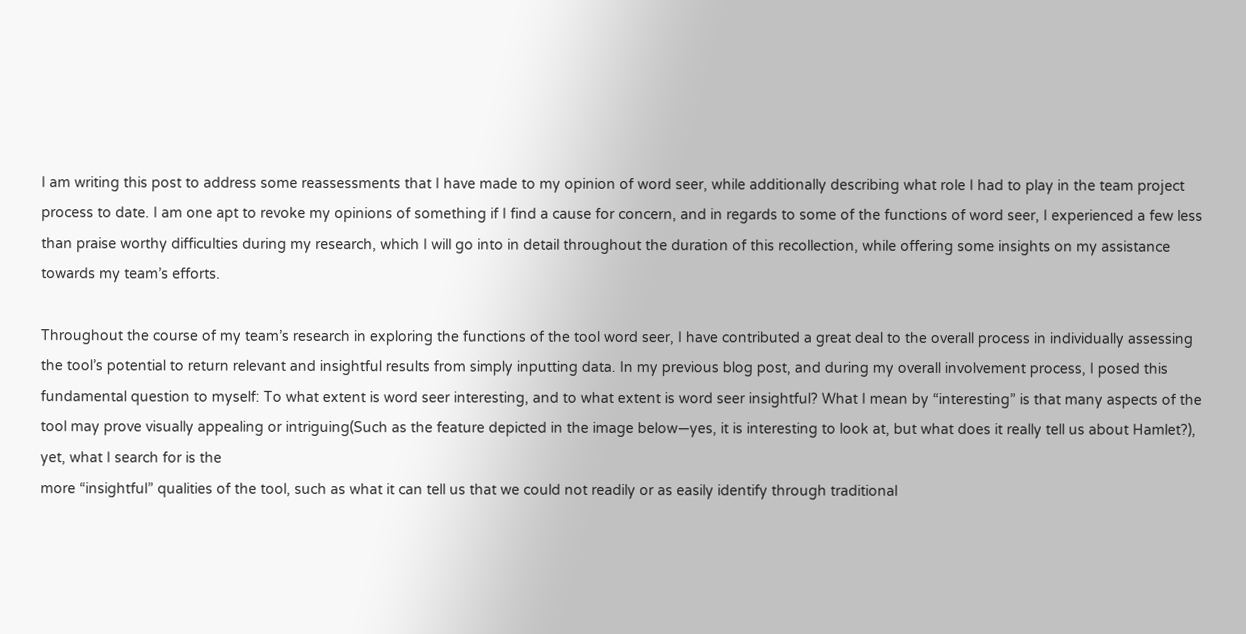I am writing this post to address some reassessments that I have made to my opinion of word seer, while additionally describing what role I had to play in the team project process to date. I am one apt to revoke my opinions of something if I find a cause for concern, and in regards to some of the functions of word seer, I experienced a few less than praise worthy difficulties during my research, which I will go into in detail throughout the duration of this recollection, while offering some insights on my assistance towards my team’s efforts.

Throughout the course of my team’s research in exploring the functions of the tool word seer, I have contributed a great deal to the overall process in individually assessing the tool’s potential to return relevant and insightful results from simply inputting data. In my previous blog post, and during my overall involvement process, I posed this fundamental question to myself: To what extent is word seer interesting, and to what extent is word seer insightful? What I mean by “interesting” is that many aspects of the tool may prove visually appealing or intriguing(Such as the feature depicted in the image below—yes, it is interesting to look at, but what does it really tell us about Hamlet?), yet, what I search for is the
more “insightful” qualities of the tool, such as what it can tell us that we could not readily or as easily identify through traditional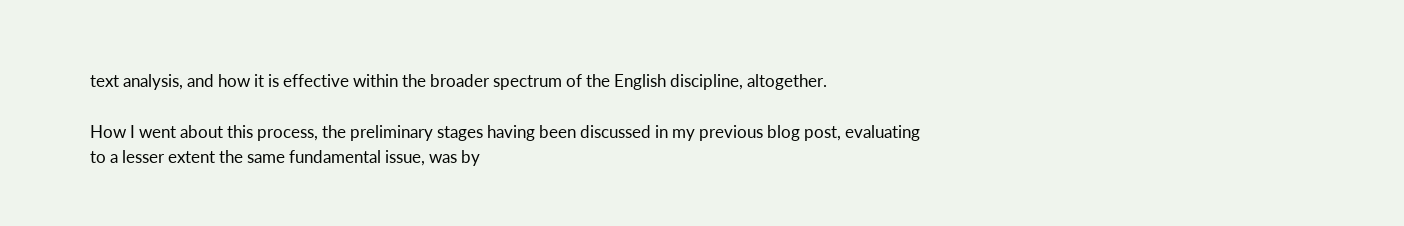text analysis, and how it is effective within the broader spectrum of the English discipline, altogether.

How I went about this process, the preliminary stages having been discussed in my previous blog post, evaluating to a lesser extent the same fundamental issue, was by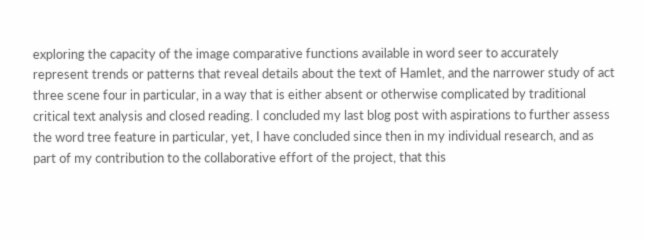exploring the capacity of the image comparative functions available in word seer to accurately represent trends or patterns that reveal details about the text of Hamlet, and the narrower study of act three scene four in particular, in a way that is either absent or otherwise complicated by traditional critical text analysis and closed reading. I concluded my last blog post with aspirations to further assess the word tree feature in particular, yet, I have concluded since then in my individual research, and as part of my contribution to the collaborative effort of the project, that this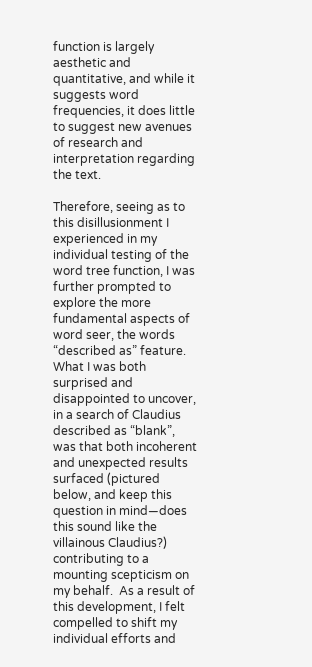function is largely aesthetic and quantitative, and while it suggests word frequencies, it does little to suggest new avenues of research and interpretation regarding the text.

Therefore, seeing as to this disillusionment I experienced in my individual testing of the word tree function, I was further prompted to explore the more fundamental aspects of word seer, the words “described as” feature. What I was both surprised and disappointed to uncover, in a search of Claudius described as “blank”, was that both incoherent and unexpected results surfaced (pictured below, and keep this question in mind—does this sound like the villainous Claudius?) contributing to a mounting scepticism on my behalf.  As a result of this development, I felt compelled to shift my individual efforts and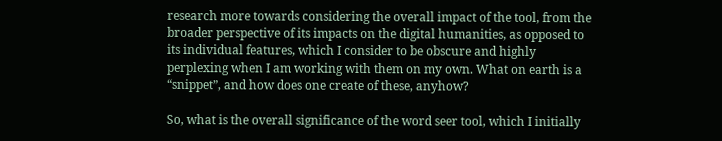research more towards considering the overall impact of the tool, from the broader perspective of its impacts on the digital humanities, as opposed to its individual features, which I consider to be obscure and highly perplexing when I am working with them on my own. What on earth is a “snippet”, and how does one create of these, anyhow?

So, what is the overall significance of the word seer tool, which I initially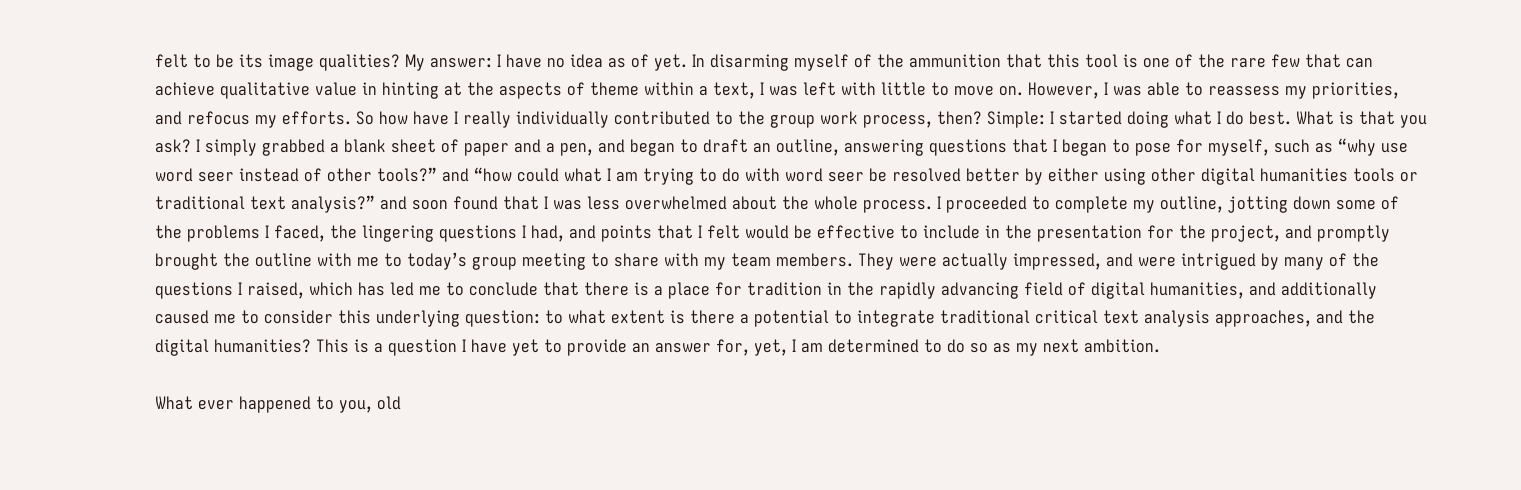felt to be its image qualities? My answer: I have no idea as of yet. In disarming myself of the ammunition that this tool is one of the rare few that can achieve qualitative value in hinting at the aspects of theme within a text, I was left with little to move on. However, I was able to reassess my priorities, and refocus my efforts. So how have I really individually contributed to the group work process, then? Simple: I started doing what I do best. What is that you ask? I simply grabbed a blank sheet of paper and a pen, and began to draft an outline, answering questions that I began to pose for myself, such as “why use word seer instead of other tools?” and “how could what I am trying to do with word seer be resolved better by either using other digital humanities tools or traditional text analysis?” and soon found that I was less overwhelmed about the whole process. I proceeded to complete my outline, jotting down some of the problems I faced, the lingering questions I had, and points that I felt would be effective to include in the presentation for the project, and promptly brought the outline with me to today’s group meeting to share with my team members. They were actually impressed, and were intrigued by many of the questions I raised, which has led me to conclude that there is a place for tradition in the rapidly advancing field of digital humanities, and additionally caused me to consider this underlying question: to what extent is there a potential to integrate traditional critical text analysis approaches, and the digital humanities? This is a question I have yet to provide an answer for, yet, I am determined to do so as my next ambition.

What ever happened to you, old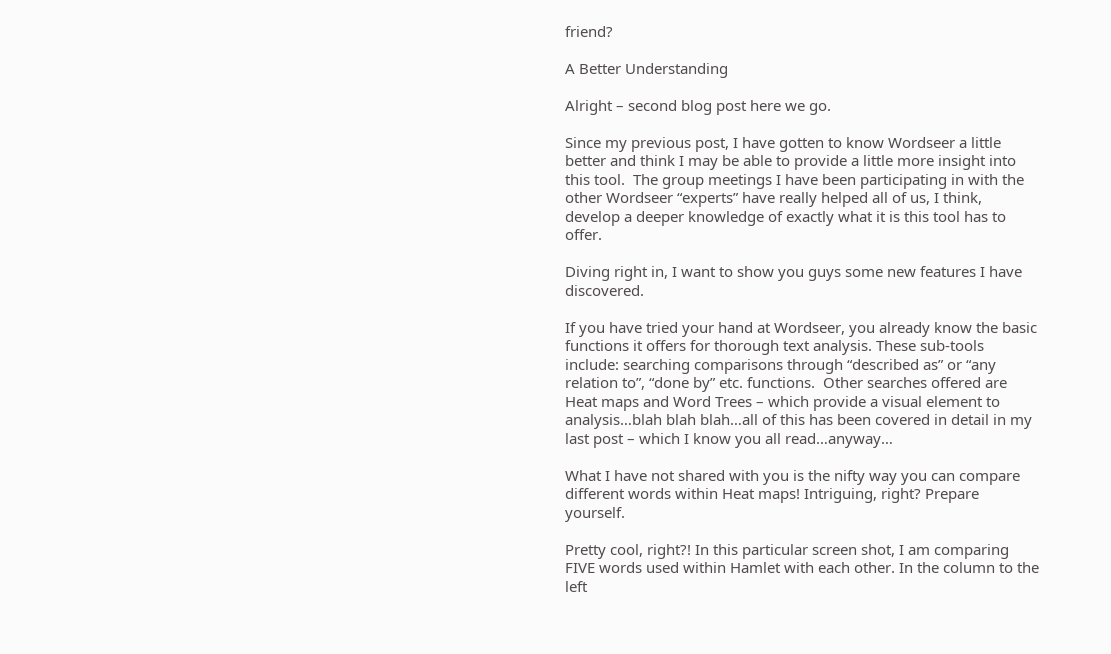friend?

A Better Understanding

Alright – second blog post here we go.

Since my previous post, I have gotten to know Wordseer a little better and think I may be able to provide a little more insight into this tool.  The group meetings I have been participating in with the other Wordseer “experts” have really helped all of us, I think, develop a deeper knowledge of exactly what it is this tool has to offer.

Diving right in, I want to show you guys some new features I have discovered.

If you have tried your hand at Wordseer, you already know the basic functions it offers for thorough text analysis. These sub-tools include: searching comparisons through “described as” or “any relation to”, “done by” etc. functions.  Other searches offered are Heat maps and Word Trees – which provide a visual element to analysis…blah blah blah…all of this has been covered in detail in my last post – which I know you all read…anyway…

What I have not shared with you is the nifty way you can compare different words within Heat maps! Intriguing, right? Prepare yourself.

Pretty cool, right?! In this particular screen shot, I am comparing FIVE words used within Hamlet with each other. In the column to the left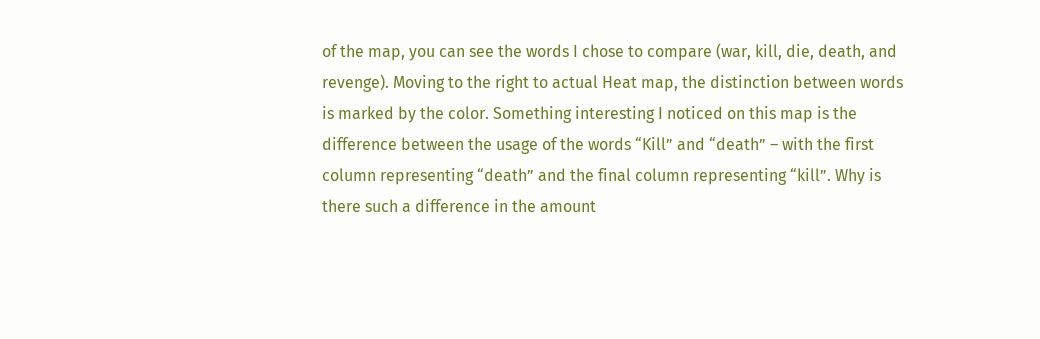of the map, you can see the words I chose to compare (war, kill, die, death, and revenge). Moving to the right to actual Heat map, the distinction between words is marked by the color. Something interesting I noticed on this map is the difference between the usage of the words “Kill” and “death” – with the first column representing “death” and the final column representing “kill”. Why is there such a difference in the amount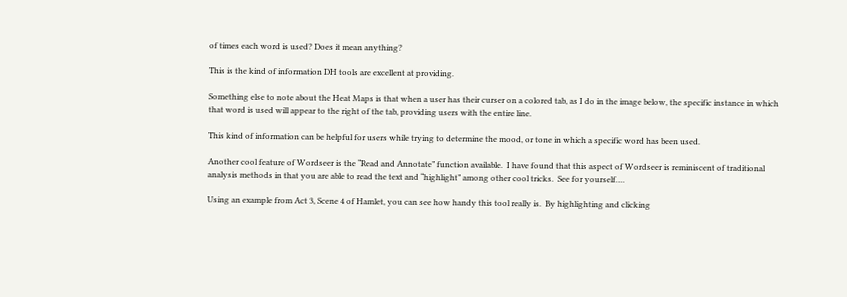of times each word is used? Does it mean anything?

This is the kind of information DH tools are excellent at providing.

Something else to note about the Heat Maps is that when a user has their curser on a colored tab, as I do in the image below, the specific instance in which that word is used will appear to the right of the tab, providing users with the entire line.

This kind of information can be helpful for users while trying to determine the mood, or tone in which a specific word has been used.

Another cool feature of Wordseer is the “Read and Annotate” function available.  I have found that this aspect of Wordseer is reminiscent of traditional analysis methods in that you are able to read the text and “highlight” among other cool tricks.  See for yourself….

Using an example from Act 3, Scene 4 of Hamlet, you can see how handy this tool really is.  By highlighting and clicking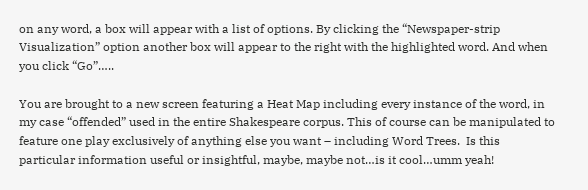on any word, a box will appear with a list of options. By clicking the “Newspaper-strip Visualization” option another box will appear to the right with the highlighted word. And when you click “Go”…..

You are brought to a new screen featuring a Heat Map including every instance of the word, in my case “offended” used in the entire Shakespeare corpus. This of course can be manipulated to feature one play exclusively of anything else you want – including Word Trees.  Is this particular information useful or insightful, maybe, maybe not…is it cool…umm yeah!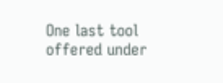One last tool offered under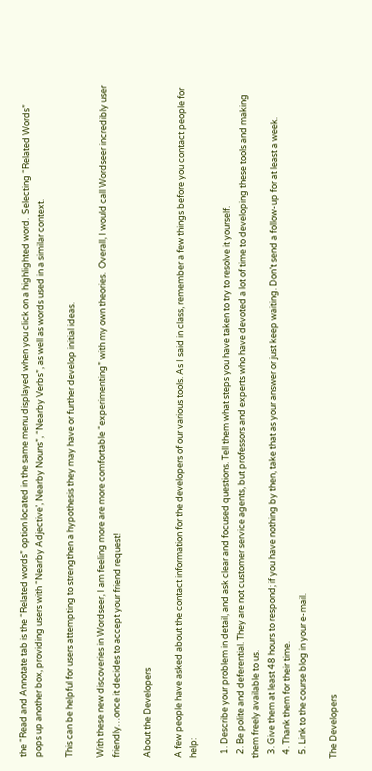the “Read and Annotate tab is the “Related words” option located in the same menu displayed when you click on a highlighted word.  Selecting “Related Words” pops up another box, providing users with “Nearby Adjective’, Nearby Nouns”, “Nearby Verbs”, as well as words used in a similar context.

This can be helpful for users attempting to strengthen a hypothesis they may have or further develop initial ideas.

With these new discoveries in Wordseer, I am feeling more are more comfortable “experimenting” with my own theories.  Overall, I would call Wordseer incredibly user friendly…once it decides to accept your friend request!

About the Developers

A few people have asked about the contact information for the developers of our various tools. As I said in class, remember a few things before you contact people for help:

  1. Describe your problem in detail, and ask clear and focused questions. Tell them what steps you have taken to try to resolve it yourself.
  2. Be polite and deferential. They are not customer service agents, but professors and experts who have devoted a lot of time to developing these tools and making them freely available to us.
  3. Give them at least 48 hours to respond; if you have nothing by then, take that as your answer or just keep waiting. Don’t send a follow-up for at least a week.
  4. Thank them for their time.
  5. Link to the course blog in your e-mail.

The Developers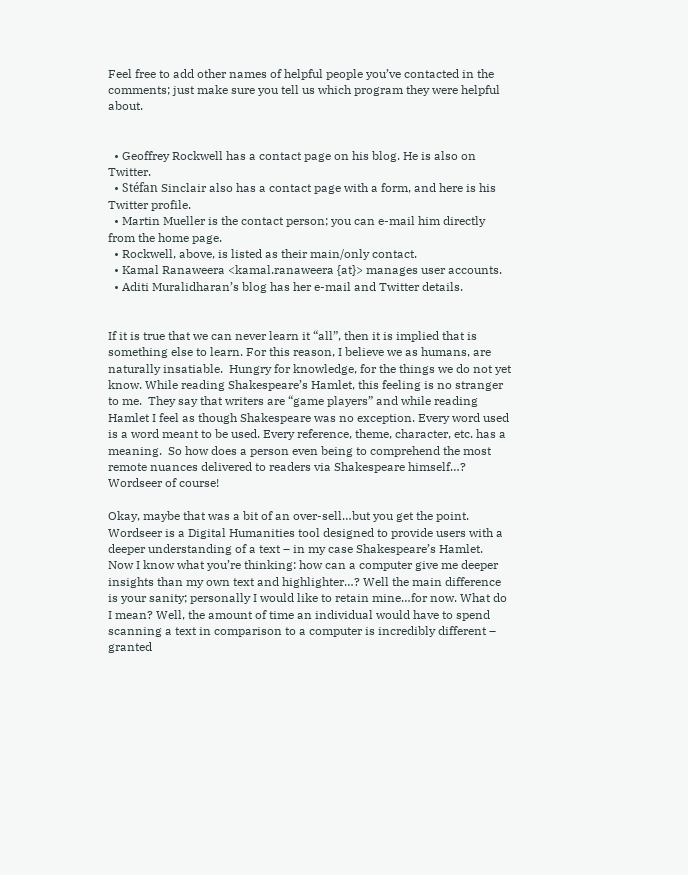Feel free to add other names of helpful people you’ve contacted in the comments; just make sure you tell us which program they were helpful about.


  • Geoffrey Rockwell has a contact page on his blog. He is also on Twitter.
  • Stéfan Sinclair also has a contact page with a form, and here is his Twitter profile.
  • Martin Mueller is the contact person; you can e-mail him directly from the home page.
  • Rockwell, above, is listed as their main/only contact.
  • Kamal Ranaweera <kamal.ranaweera {at}> manages user accounts.
  • Aditi Muralidharan’s blog has her e-mail and Twitter details.


If it is true that we can never learn it “all”, then it is implied that is something else to learn. For this reason, I believe we as humans, are naturally insatiable.  Hungry for knowledge, for the things we do not yet know. While reading Shakespeare’s Hamlet, this feeling is no stranger to me.  They say that writers are “game players” and while reading Hamlet I feel as though Shakespeare was no exception. Every word used is a word meant to be used. Every reference, theme, character, etc. has a meaning.  So how does a person even being to comprehend the most remote nuances delivered to readers via Shakespeare himself…? Wordseer of course!

Okay, maybe that was a bit of an over-sell…but you get the point. Wordseer is a Digital Humanities tool designed to provide users with a deeper understanding of a text – in my case Shakespeare’s Hamlet.  Now I know what you’re thinking: how can a computer give me deeper insights than my own text and highlighter…? Well the main difference is your sanity; personally I would like to retain mine…for now. What do I mean? Well, the amount of time an individual would have to spend scanning a text in comparison to a computer is incredibly different – granted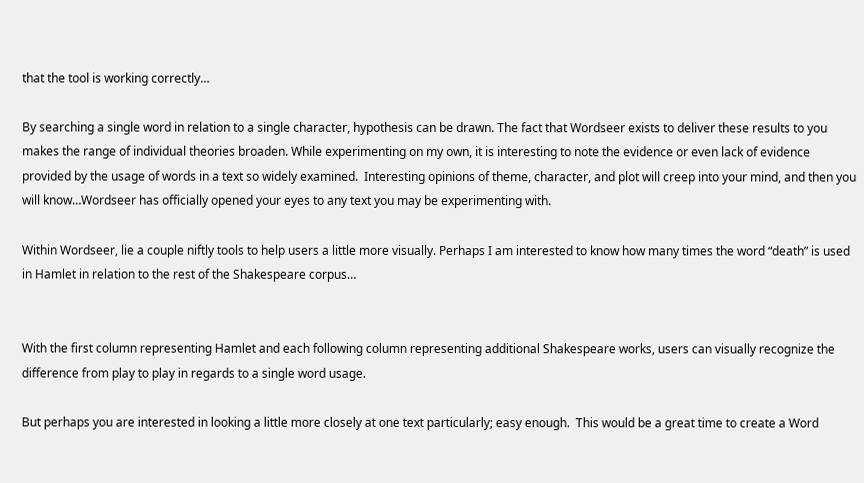that the tool is working correctly…

By searching a single word in relation to a single character, hypothesis can be drawn. The fact that Wordseer exists to deliver these results to you makes the range of individual theories broaden. While experimenting on my own, it is interesting to note the evidence or even lack of evidence provided by the usage of words in a text so widely examined.  Interesting opinions of theme, character, and plot will creep into your mind, and then you will know…Wordseer has officially opened your eyes to any text you may be experimenting with.

Within Wordseer, lie a couple niftly tools to help users a little more visually. Perhaps I am interested to know how many times the word “death” is used in Hamlet in relation to the rest of the Shakespeare corpus…


With the first column representing Hamlet and each following column representing additional Shakespeare works, users can visually recognize the difference from play to play in regards to a single word usage.

But perhaps you are interested in looking a little more closely at one text particularly; easy enough.  This would be a great time to create a Word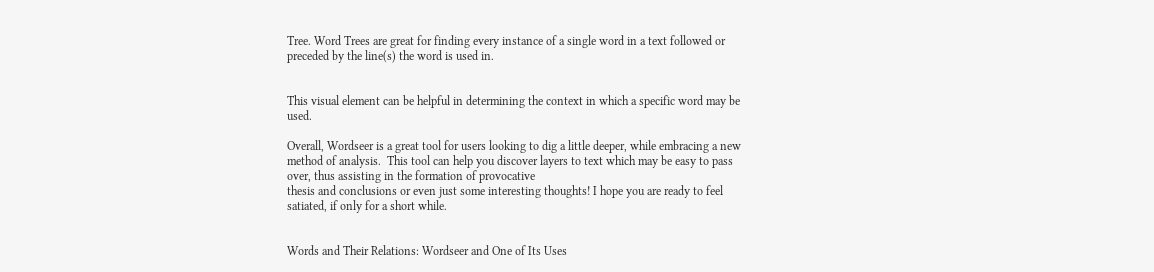Tree. Word Trees are great for finding every instance of a single word in a text followed or preceded by the line(s) the word is used in.


This visual element can be helpful in determining the context in which a specific word may be used.

Overall, Wordseer is a great tool for users looking to dig a little deeper, while embracing a new method of analysis.  This tool can help you discover layers to text which may be easy to pass over, thus assisting in the formation of provocative
thesis and conclusions or even just some interesting thoughts! I hope you are ready to feel satiated, if only for a short while.


Words and Their Relations: Wordseer and One of Its Uses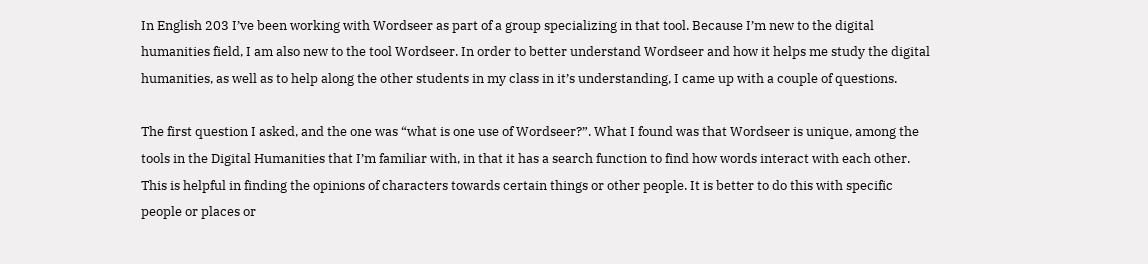In English 203 I’ve been working with Wordseer as part of a group specializing in that tool. Because I’m new to the digital humanities field, I am also new to the tool Wordseer. In order to better understand Wordseer and how it helps me study the digital humanities, as well as to help along the other students in my class in it’s understanding, I came up with a couple of questions.

The first question I asked, and the one was “what is one use of Wordseer?”. What I found was that Wordseer is unique, among the tools in the Digital Humanities that I’m familiar with, in that it has a search function to find how words interact with each other. This is helpful in finding the opinions of characters towards certain things or other people. It is better to do this with specific people or places or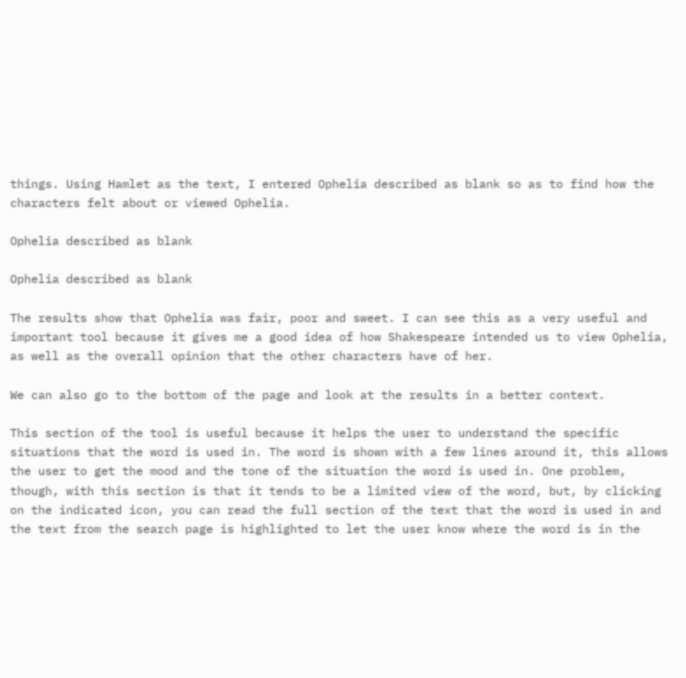things. Using Hamlet as the text, I entered Ophelia described as blank so as to find how the characters felt about or viewed Ophelia.

Ophelia described as blank

Ophelia described as blank

The results show that Ophelia was fair, poor and sweet. I can see this as a very useful and important tool because it gives me a good idea of how Shakespeare intended us to view Ophelia, as well as the overall opinion that the other characters have of her.

We can also go to the bottom of the page and look at the results in a better context.

This section of the tool is useful because it helps the user to understand the specific situations that the word is used in. The word is shown with a few lines around it, this allows the user to get the mood and the tone of the situation the word is used in. One problem, though, with this section is that it tends to be a limited view of the word, but, by clicking on the indicated icon, you can read the full section of the text that the word is used in and the text from the search page is highlighted to let the user know where the word is in the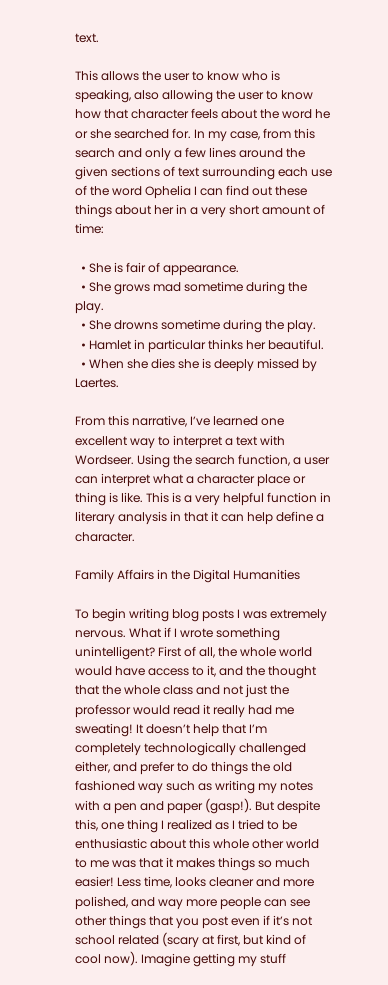text.

This allows the user to know who is speaking, also allowing the user to know how that character feels about the word he or she searched for. In my case, from this search and only a few lines around the given sections of text surrounding each use of the word Ophelia I can find out these things about her in a very short amount of time:

  • She is fair of appearance.
  • She grows mad sometime during the play.
  • She drowns sometime during the play.
  • Hamlet in particular thinks her beautiful.
  • When she dies she is deeply missed by Laertes.

From this narrative, I’ve learned one excellent way to interpret a text with Wordseer. Using the search function, a user can interpret what a character place or thing is like. This is a very helpful function in literary analysis in that it can help define a character.

Family Affairs in the Digital Humanities

To begin writing blog posts I was extremely nervous. What if I wrote something unintelligent? First of all, the whole world would have access to it, and the thought that the whole class and not just the professor would read it really had me sweating! It doesn’t help that I’m completely technologically challenged either, and prefer to do things the old fashioned way such as writing my notes with a pen and paper (gasp!). But despite this, one thing I realized as I tried to be enthusiastic about this whole other world to me was that it makes things so much easier! Less time, looks cleaner and more polished, and way more people can see other things that you post even if it’s not school related (scary at first, but kind of cool now). Imagine getting my stuff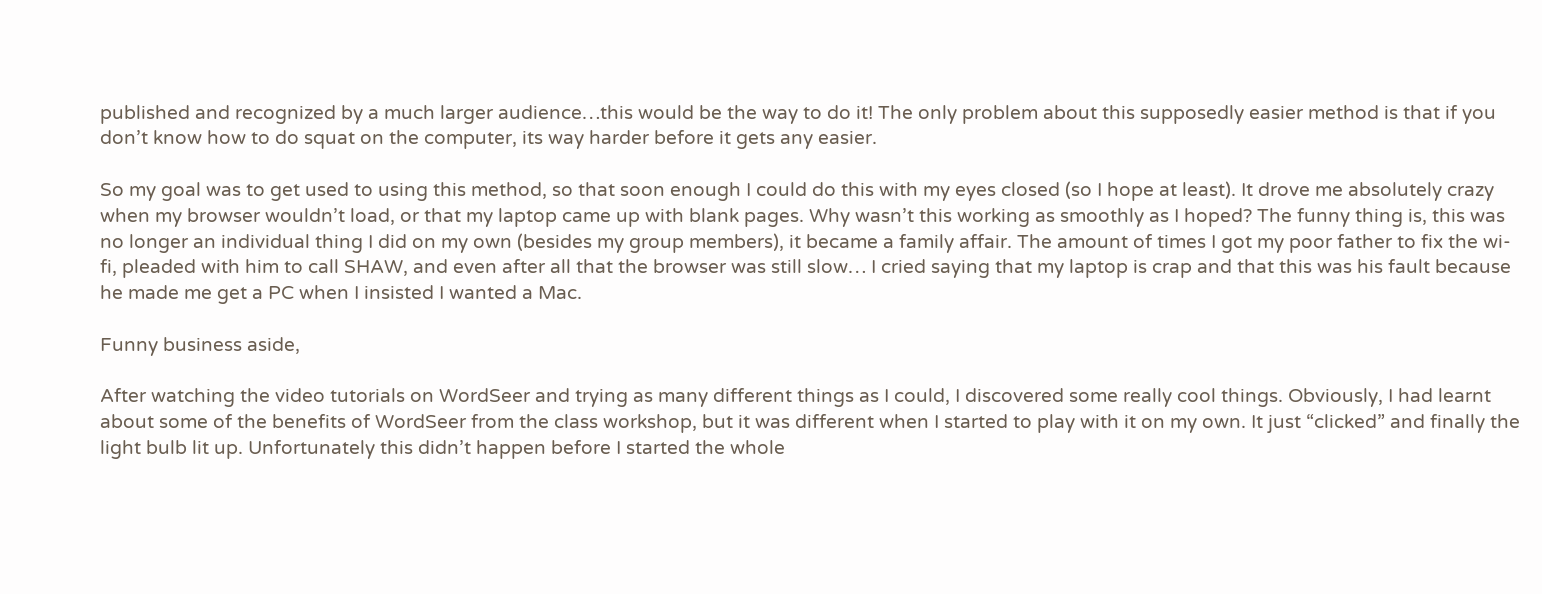published and recognized by a much larger audience…this would be the way to do it! The only problem about this supposedly easier method is that if you don’t know how to do squat on the computer, its way harder before it gets any easier.

So my goal was to get used to using this method, so that soon enough I could do this with my eyes closed (so I hope at least). It drove me absolutely crazy when my browser wouldn’t load, or that my laptop came up with blank pages. Why wasn’t this working as smoothly as I hoped? The funny thing is, this was no longer an individual thing I did on my own (besides my group members), it became a family affair. The amount of times I got my poor father to fix the wi-fi, pleaded with him to call SHAW, and even after all that the browser was still slow… I cried saying that my laptop is crap and that this was his fault because he made me get a PC when I insisted I wanted a Mac.

Funny business aside,

After watching the video tutorials on WordSeer and trying as many different things as I could, I discovered some really cool things. Obviously, I had learnt about some of the benefits of WordSeer from the class workshop, but it was different when I started to play with it on my own. It just “clicked” and finally the light bulb lit up. Unfortunately this didn’t happen before I started the whole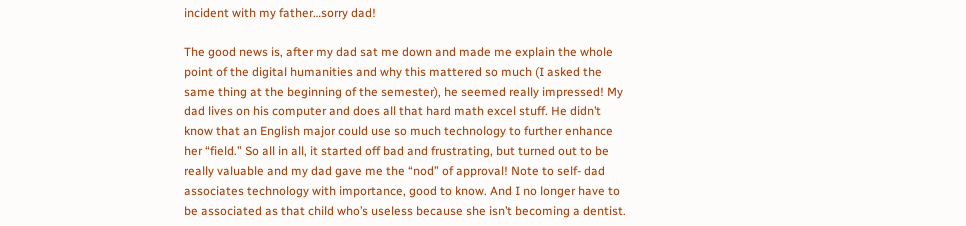incident with my father…sorry dad!

The good news is, after my dad sat me down and made me explain the whole point of the digital humanities and why this mattered so much (I asked the same thing at the beginning of the semester), he seemed really impressed! My dad lives on his computer and does all that hard math excel stuff. He didn’t know that an English major could use so much technology to further enhance her “field.” So all in all, it started off bad and frustrating, but turned out to be really valuable and my dad gave me the “nod” of approval! Note to self- dad associates technology with importance, good to know. And I no longer have to be associated as that child who’s useless because she isn’t becoming a dentist.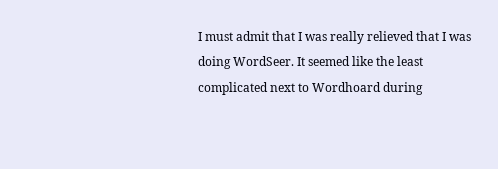I must admit that I was really relieved that I was doing WordSeer. It seemed like the least complicated next to Wordhoard during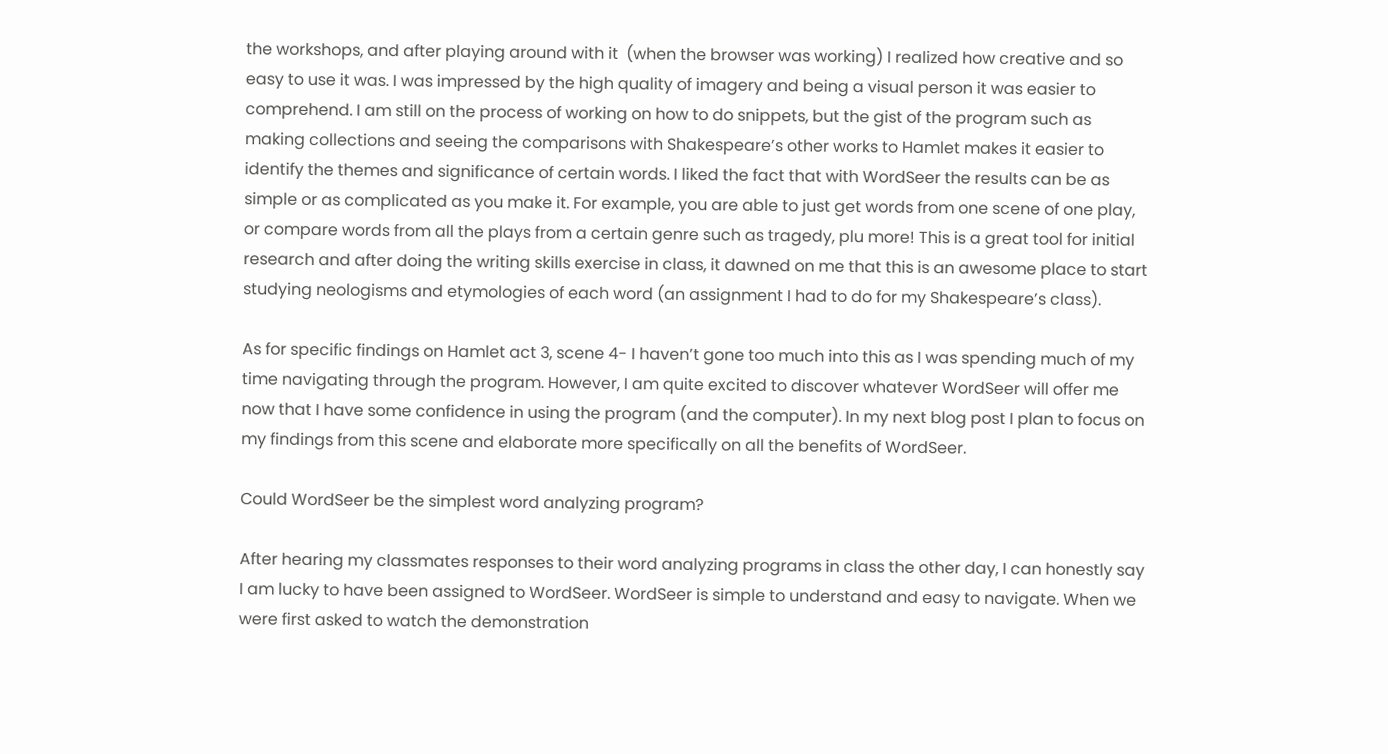the workshops, and after playing around with it  (when the browser was working) I realized how creative and so easy to use it was. I was impressed by the high quality of imagery and being a visual person it was easier to comprehend. I am still on the process of working on how to do snippets, but the gist of the program such as making collections and seeing the comparisons with Shakespeare’s other works to Hamlet makes it easier to identify the themes and significance of certain words. I liked the fact that with WordSeer the results can be as simple or as complicated as you make it. For example, you are able to just get words from one scene of one play, or compare words from all the plays from a certain genre such as tragedy, plu more! This is a great tool for initial research and after doing the writing skills exercise in class, it dawned on me that this is an awesome place to start studying neologisms and etymologies of each word (an assignment I had to do for my Shakespeare’s class).

As for specific findings on Hamlet act 3, scene 4- I haven’t gone too much into this as I was spending much of my time navigating through the program. However, I am quite excited to discover whatever WordSeer will offer me now that I have some confidence in using the program (and the computer). In my next blog post I plan to focus on my findings from this scene and elaborate more specifically on all the benefits of WordSeer.

Could WordSeer be the simplest word analyzing program?

After hearing my classmates responses to their word analyzing programs in class the other day, I can honestly say I am lucky to have been assigned to WordSeer. WordSeer is simple to understand and easy to navigate. When we were first asked to watch the demonstration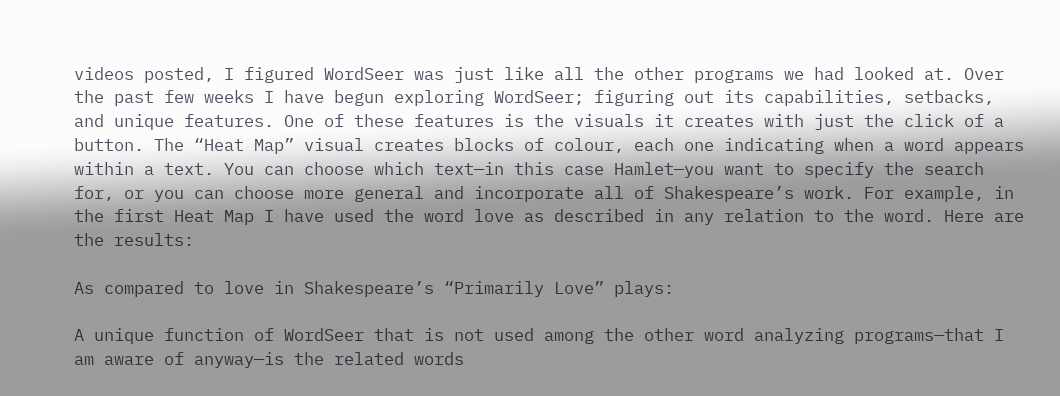videos posted, I figured WordSeer was just like all the other programs we had looked at. Over the past few weeks I have begun exploring WordSeer; figuring out its capabilities, setbacks, and unique features. One of these features is the visuals it creates with just the click of a button. The “Heat Map” visual creates blocks of colour, each one indicating when a word appears within a text. You can choose which text—in this case Hamlet—you want to specify the search for, or you can choose more general and incorporate all of Shakespeare’s work. For example, in the first Heat Map I have used the word love as described in any relation to the word. Here are the results:

As compared to love in Shakespeare’s “Primarily Love” plays:

A unique function of WordSeer that is not used among the other word analyzing programs—that I am aware of anyway—is the related words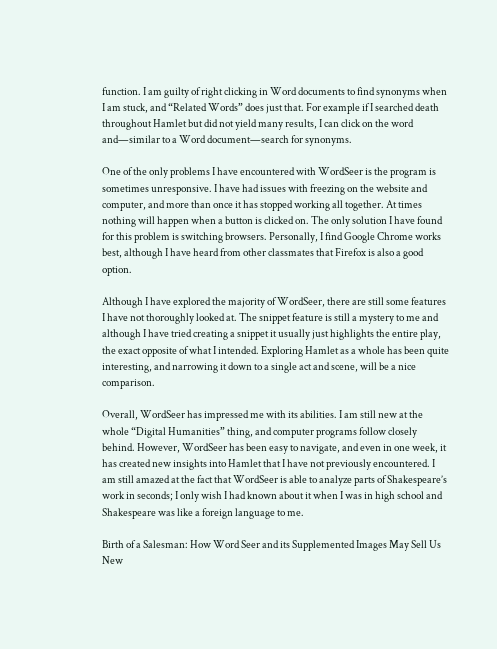function. I am guilty of right clicking in Word documents to find synonyms when I am stuck, and “Related Words” does just that. For example if I searched death throughout Hamlet but did not yield many results, I can click on the word and—similar to a Word document—search for synonyms.

One of the only problems I have encountered with WordSeer is the program is sometimes unresponsive. I have had issues with freezing on the website and computer, and more than once it has stopped working all together. At times nothing will happen when a button is clicked on. The only solution I have found for this problem is switching browsers. Personally, I find Google Chrome works best, although I have heard from other classmates that Firefox is also a good option.

Although I have explored the majority of WordSeer, there are still some features I have not thoroughly looked at. The snippet feature is still a mystery to me and although I have tried creating a snippet it usually just highlights the entire play, the exact opposite of what I intended. Exploring Hamlet as a whole has been quite interesting, and narrowing it down to a single act and scene, will be a nice comparison.

Overall, WordSeer has impressed me with its abilities. I am still new at the whole “Digital Humanities” thing, and computer programs follow closely behind. However, WordSeer has been easy to navigate, and even in one week, it has created new insights into Hamlet that I have not previously encountered. I am still amazed at the fact that WordSeer is able to analyze parts of Shakespeare’s work in seconds; I only wish I had known about it when I was in high school and Shakespeare was like a foreign language to me.

Birth of a Salesman: How Word Seer and its Supplemented Images May Sell Us New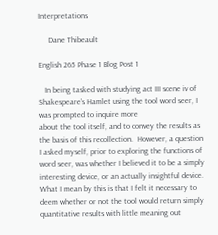Interpretations

     Dane Thibeault

English 265 Phase 1 Blog Post 1

   In being tasked with studying act III scene iv of Shakespeare’s Hamlet using the tool word seer, I was prompted to inquire more
about the tool itself, and to convey the results as the basis of this recollection.  However, a question I asked myself, prior to exploring the functions of word seer, was whether I believed it to be a simply interesting device, or an actually insightful device. What I mean by this is that I felt it necessary to deem whether or not the tool would return simply quantitative results with little meaning out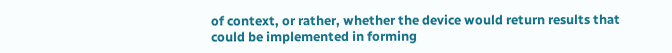of context, or rather, whether the device would return results that could be implemented in forming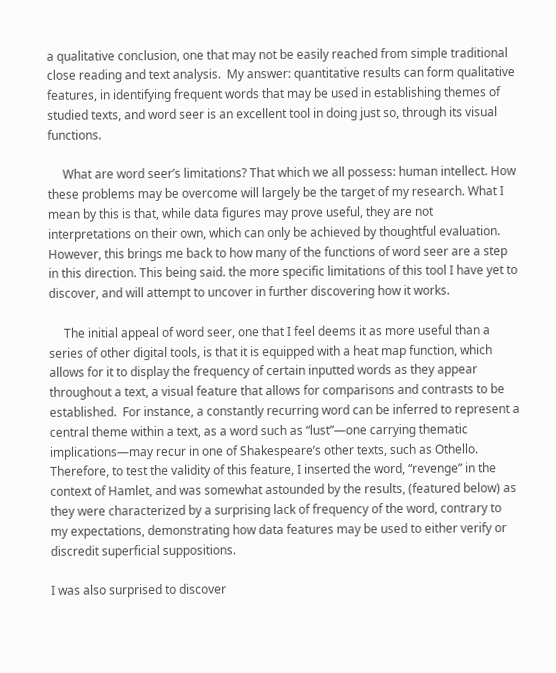a qualitative conclusion, one that may not be easily reached from simple traditional close reading and text analysis.  My answer: quantitative results can form qualitative features, in identifying frequent words that may be used in establishing themes of studied texts, and word seer is an excellent tool in doing just so, through its visual functions.

     What are word seer’s limitations? That which we all possess: human intellect. How these problems may be overcome will largely be the target of my research. What I mean by this is that, while data figures may prove useful, they are not interpretations on their own, which can only be achieved by thoughtful evaluation. However, this brings me back to how many of the functions of word seer are a step in this direction. This being said. the more specific limitations of this tool I have yet to discover, and will attempt to uncover in further discovering how it works.

     The initial appeal of word seer, one that I feel deems it as more useful than a series of other digital tools, is that it is equipped with a heat map function, which allows for it to display the frequency of certain inputted words as they appear throughout a text, a visual feature that allows for comparisons and contrasts to be established.  For instance, a constantly recurring word can be inferred to represent a central theme within a text, as a word such as “lust”—one carrying thematic implications—may recur in one of Shakespeare’s other texts, such as Othello. Therefore, to test the validity of this feature, I inserted the word, “revenge” in the context of Hamlet, and was somewhat astounded by the results, (featured below) as they were characterized by a surprising lack of frequency of the word, contrary to my expectations, demonstrating how data features may be used to either verify or discredit superficial suppositions.

I was also surprised to discover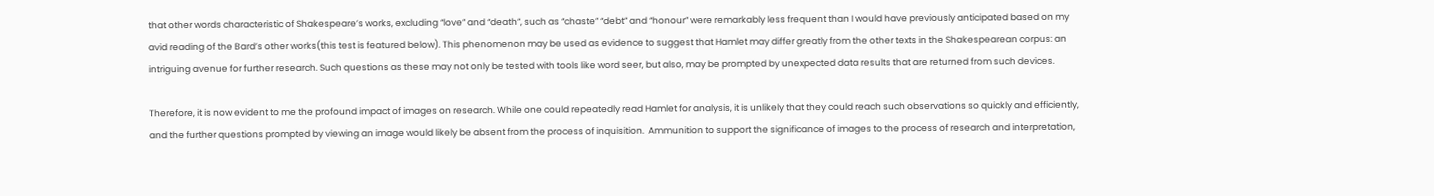that other words characteristic of Shakespeare’s works, excluding “love” and “death”, such as “chaste” “debt” and “honour” were remarkably less frequent than I would have previously anticipated based on my avid reading of the Bard’s other works(this test is featured below). This phenomenon may be used as evidence to suggest that Hamlet may differ greatly from the other texts in the Shakespearean corpus: an intriguing avenue for further research. Such questions as these may not only be tested with tools like word seer, but also, may be prompted by unexpected data results that are returned from such devices.

Therefore, it is now evident to me the profound impact of images on research. While one could repeatedly read Hamlet for analysis, it is unlikely that they could reach such observations so quickly and efficiently, and the further questions prompted by viewing an image would likely be absent from the process of inquisition.  Ammunition to support the significance of images to the process of research and interpretation,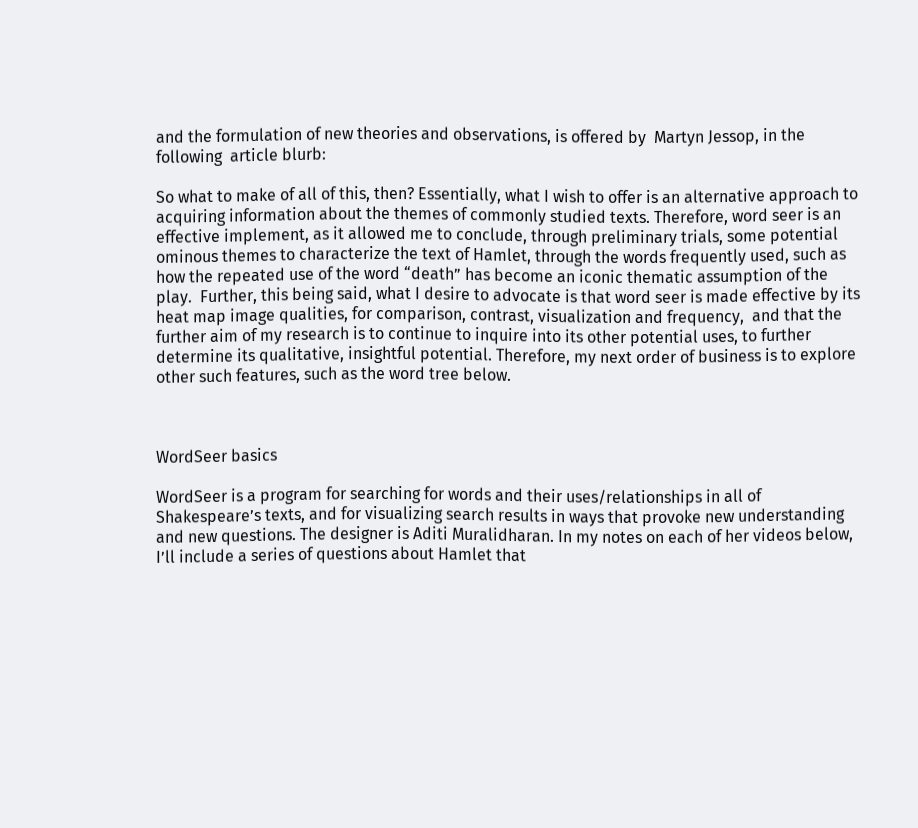and the formulation of new theories and observations, is offered by  Martyn Jessop, in the following  article blurb:

So what to make of all of this, then? Essentially, what I wish to offer is an alternative approach to acquiring information about the themes of commonly studied texts. Therefore, word seer is an effective implement, as it allowed me to conclude, through preliminary trials, some potential ominous themes to characterize the text of Hamlet, through the words frequently used, such as how the repeated use of the word “death” has become an iconic thematic assumption of the play.  Further, this being said, what I desire to advocate is that word seer is made effective by its heat map image qualities, for comparison, contrast, visualization and frequency,  and that the further aim of my research is to continue to inquire into its other potential uses, to further determine its qualitative, insightful potential. Therefore, my next order of business is to explore other such features, such as the word tree below.



WordSeer basics

WordSeer is a program for searching for words and their uses/relationships in all of Shakespeare’s texts, and for visualizing search results in ways that provoke new understanding and new questions. The designer is Aditi Muralidharan. In my notes on each of her videos below, I’ll include a series of questions about Hamlet that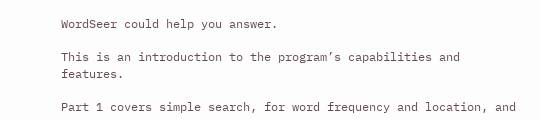WordSeer could help you answer.

This is an introduction to the program’s capabilities and features.

Part 1 covers simple search, for word frequency and location, and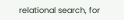relational search, for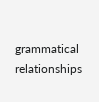grammatical relationships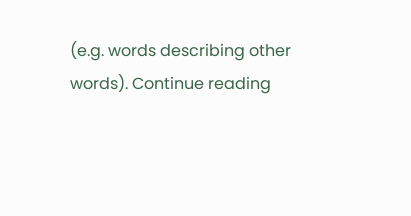(e.g. words describing other words). Continue reading